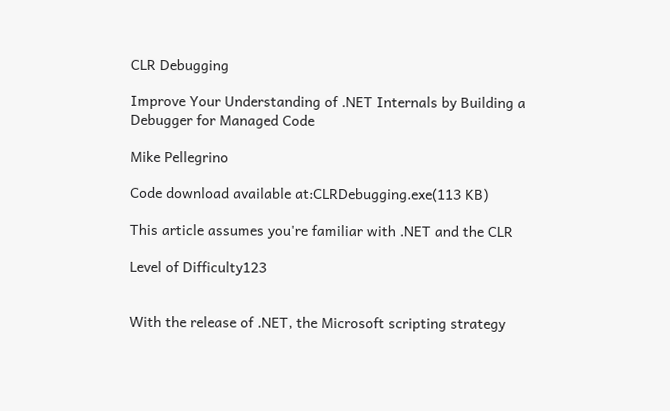CLR Debugging

Improve Your Understanding of .NET Internals by Building a Debugger for Managed Code

Mike Pellegrino

Code download available at:CLRDebugging.exe(113 KB)

This article assumes you're familiar with .NET and the CLR

Level of Difficulty123


With the release of .NET, the Microsoft scripting strategy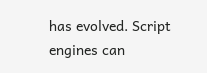has evolved. Script engines can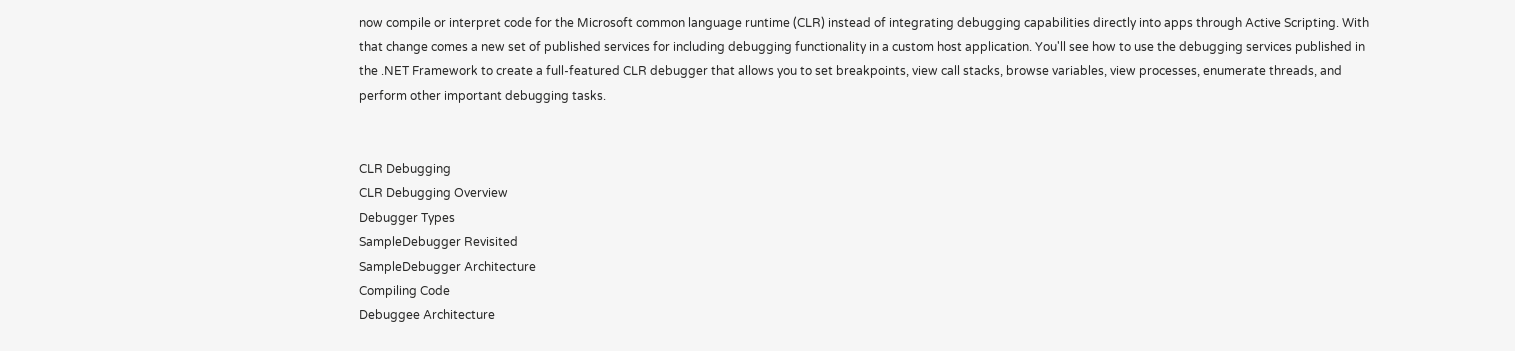now compile or interpret code for the Microsoft common language runtime (CLR) instead of integrating debugging capabilities directly into apps through Active Scripting. With that change comes a new set of published services for including debugging functionality in a custom host application. You'll see how to use the debugging services published in the .NET Framework to create a full-featured CLR debugger that allows you to set breakpoints, view call stacks, browse variables, view processes, enumerate threads, and perform other important debugging tasks.


CLR Debugging
CLR Debugging Overview
Debugger Types
SampleDebugger Revisited
SampleDebugger Architecture
Compiling Code
Debuggee Architecture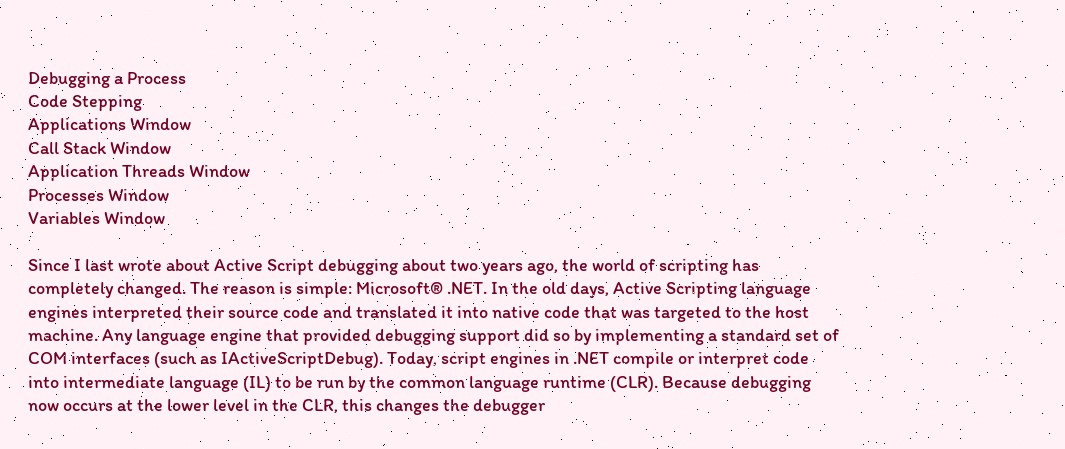Debugging a Process
Code Stepping
Applications Window
Call Stack Window
Application Threads Window
Processes Window
Variables Window

Since I last wrote about Active Script debugging about two years ago, the world of scripting has completely changed. The reason is simple: Microsoft® .NET. In the old days, Active Scripting language engines interpreted their source code and translated it into native code that was targeted to the host machine. Any language engine that provided debugging support did so by implementing a standard set of COM interfaces (such as IActiveScriptDebug). Today, script engines in .NET compile or interpret code into intermediate language (IL) to be run by the common language runtime (CLR). Because debugging now occurs at the lower level in the CLR, this changes the debugger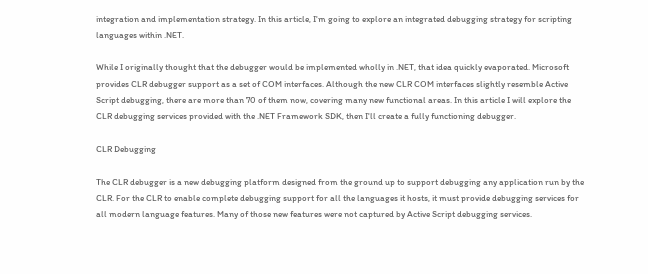integration and implementation strategy. In this article, I'm going to explore an integrated debugging strategy for scripting languages within .NET.

While I originally thought that the debugger would be implemented wholly in .NET, that idea quickly evaporated. Microsoft provides CLR debugger support as a set of COM interfaces. Although the new CLR COM interfaces slightly resemble Active Script debugging, there are more than 70 of them now, covering many new functional areas. In this article I will explore the CLR debugging services provided with the .NET Framework SDK, then I'll create a fully functioning debugger.

CLR Debugging

The CLR debugger is a new debugging platform designed from the ground up to support debugging any application run by the CLR. For the CLR to enable complete debugging support for all the languages it hosts, it must provide debugging services for all modern language features. Many of those new features were not captured by Active Script debugging services.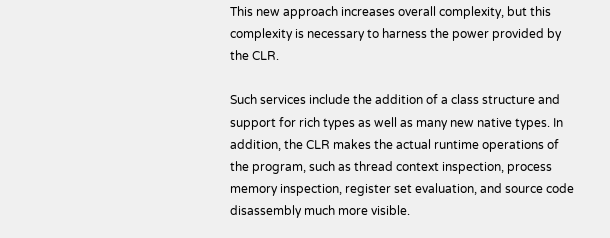This new approach increases overall complexity, but this complexity is necessary to harness the power provided by the CLR.

Such services include the addition of a class structure and support for rich types as well as many new native types. In addition, the CLR makes the actual runtime operations of the program, such as thread context inspection, process memory inspection, register set evaluation, and source code disassembly much more visible.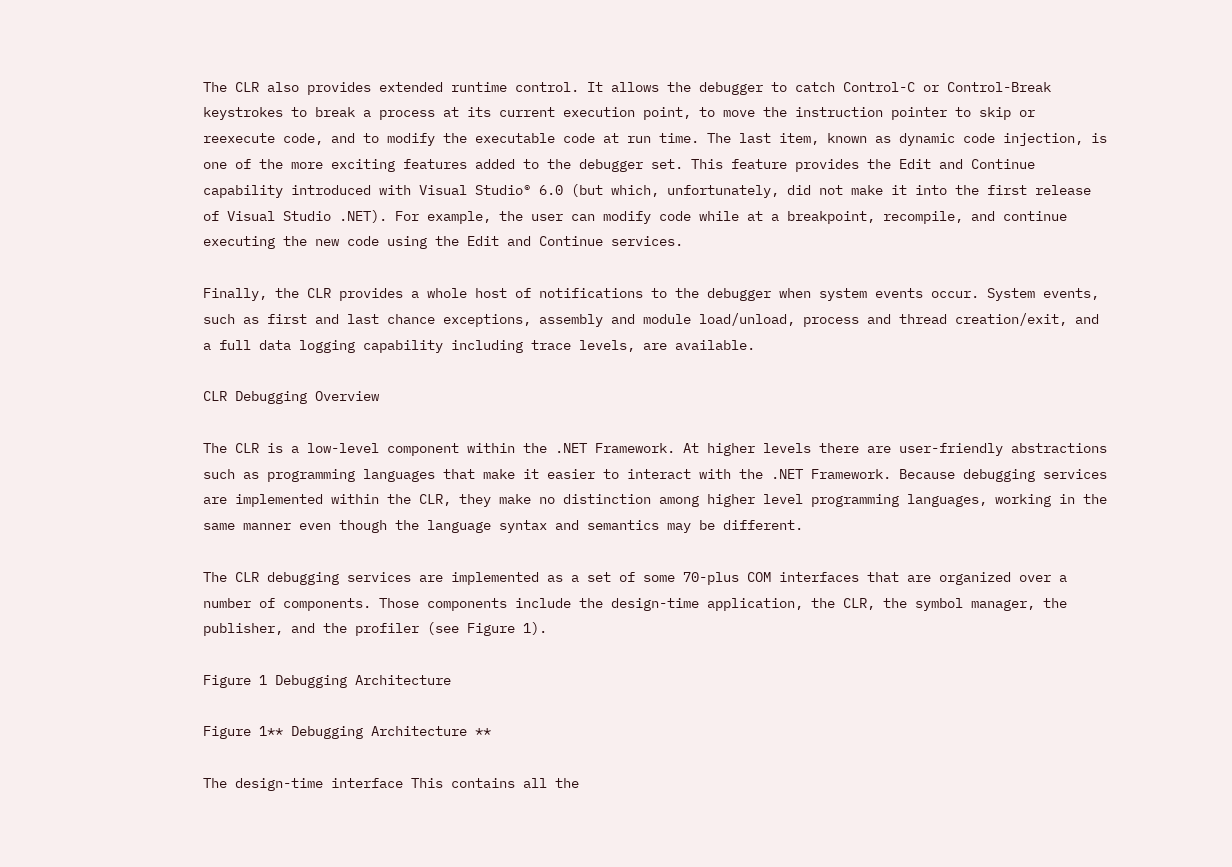The CLR also provides extended runtime control. It allows the debugger to catch Control-C or Control-Break keystrokes to break a process at its current execution point, to move the instruction pointer to skip or reexecute code, and to modify the executable code at run time. The last item, known as dynamic code injection, is one of the more exciting features added to the debugger set. This feature provides the Edit and Continue capability introduced with Visual Studio® 6.0 (but which, unfortunately, did not make it into the first release of Visual Studio .NET). For example, the user can modify code while at a breakpoint, recompile, and continue executing the new code using the Edit and Continue services.

Finally, the CLR provides a whole host of notifications to the debugger when system events occur. System events, such as first and last chance exceptions, assembly and module load/unload, process and thread creation/exit, and a full data logging capability including trace levels, are available.

CLR Debugging Overview

The CLR is a low-level component within the .NET Framework. At higher levels there are user-friendly abstractions such as programming languages that make it easier to interact with the .NET Framework. Because debugging services are implemented within the CLR, they make no distinction among higher level programming languages, working in the same manner even though the language syntax and semantics may be different.

The CLR debugging services are implemented as a set of some 70-plus COM interfaces that are organized over a number of components. Those components include the design-time application, the CLR, the symbol manager, the publisher, and the profiler (see Figure 1).

Figure 1 Debugging Architecture

Figure 1** Debugging Architecture **

The design-time interface This contains all the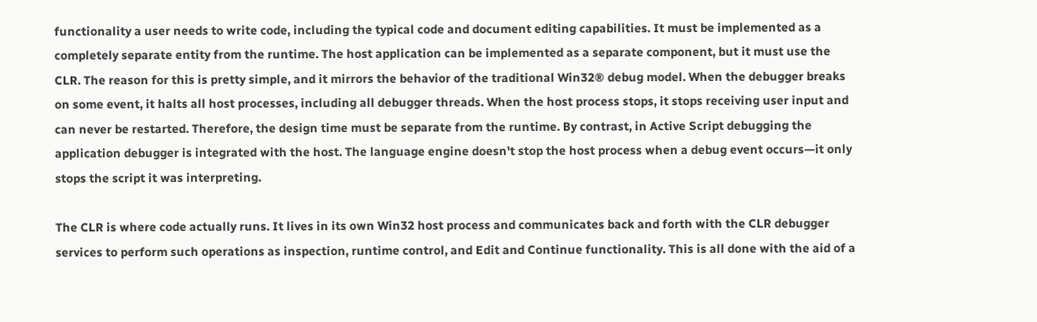functionality a user needs to write code, including the typical code and document editing capabilities. It must be implemented as a completely separate entity from the runtime. The host application can be implemented as a separate component, but it must use the CLR. The reason for this is pretty simple, and it mirrors the behavior of the traditional Win32® debug model. When the debugger breaks on some event, it halts all host processes, including all debugger threads. When the host process stops, it stops receiving user input and can never be restarted. Therefore, the design time must be separate from the runtime. By contrast, in Active Script debugging the application debugger is integrated with the host. The language engine doesn't stop the host process when a debug event occurs—it only stops the script it was interpreting.

The CLR is where code actually runs. It lives in its own Win32 host process and communicates back and forth with the CLR debugger services to perform such operations as inspection, runtime control, and Edit and Continue functionality. This is all done with the aid of a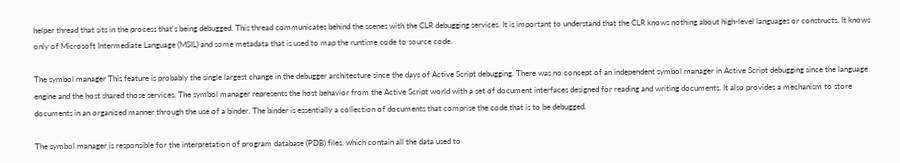helper thread that sits in the process that's being debugged. This thread communicates behind the scenes with the CLR debugging services. It is important to understand that the CLR knows nothing about high-level languages or constructs. It knows only of Microsoft Intermediate Language (MSIL) and some metadata that is used to map the runtime code to source code.

The symbol manager This feature is probably the single largest change in the debugger architecture since the days of Active Script debugging. There was no concept of an independent symbol manager in Active Script debugging since the language engine and the host shared those services. The symbol manager represents the host behavior from the Active Script world with a set of document interfaces designed for reading and writing documents. It also provides a mechanism to store documents in an organized manner through the use of a binder. The binder is essentially a collection of documents that comprise the code that is to be debugged.

The symbol manager is responsible for the interpretation of program database (PDB) files, which contain all the data used to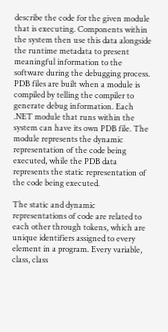describe the code for the given module that is executing. Components within the system then use this data alongside the runtime metadata to present meaningful information to the software during the debugging process. PDB files are built when a module is compiled by telling the compiler to generate debug information. Each .NET module that runs within the system can have its own PDB file. The module represents the dynamic representation of the code being executed, while the PDB data represents the static representation of the code being executed.

The static and dynamic representations of code are related to each other through tokens, which are unique identifiers assigned to every element in a program. Every variable, class, class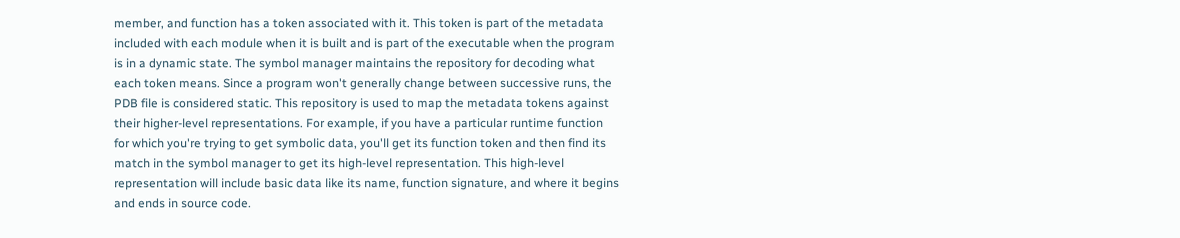member, and function has a token associated with it. This token is part of the metadata included with each module when it is built and is part of the executable when the program is in a dynamic state. The symbol manager maintains the repository for decoding what each token means. Since a program won't generally change between successive runs, the PDB file is considered static. This repository is used to map the metadata tokens against their higher-level representations. For example, if you have a particular runtime function for which you're trying to get symbolic data, you'll get its function token and then find its match in the symbol manager to get its high-level representation. This high-level representation will include basic data like its name, function signature, and where it begins and ends in source code.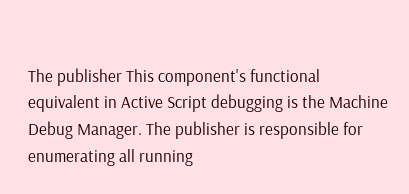The publisher This component's functional equivalent in Active Script debugging is the Machine Debug Manager. The publisher is responsible for enumerating all running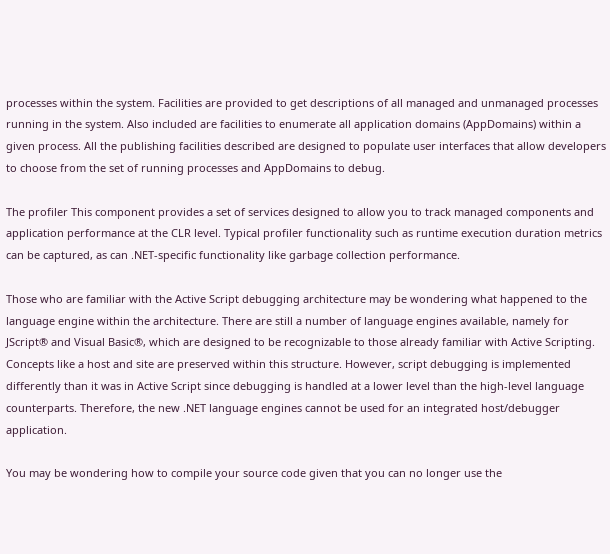processes within the system. Facilities are provided to get descriptions of all managed and unmanaged processes running in the system. Also included are facilities to enumerate all application domains (AppDomains) within a given process. All the publishing facilities described are designed to populate user interfaces that allow developers to choose from the set of running processes and AppDomains to debug.

The profiler This component provides a set of services designed to allow you to track managed components and application performance at the CLR level. Typical profiler functionality such as runtime execution duration metrics can be captured, as can .NET-specific functionality like garbage collection performance.

Those who are familiar with the Active Script debugging architecture may be wondering what happened to the language engine within the architecture. There are still a number of language engines available, namely for JScript® and Visual Basic®, which are designed to be recognizable to those already familiar with Active Scripting. Concepts like a host and site are preserved within this structure. However, script debugging is implemented differently than it was in Active Script since debugging is handled at a lower level than the high-level language counterparts. Therefore, the new .NET language engines cannot be used for an integrated host/debugger application.

You may be wondering how to compile your source code given that you can no longer use the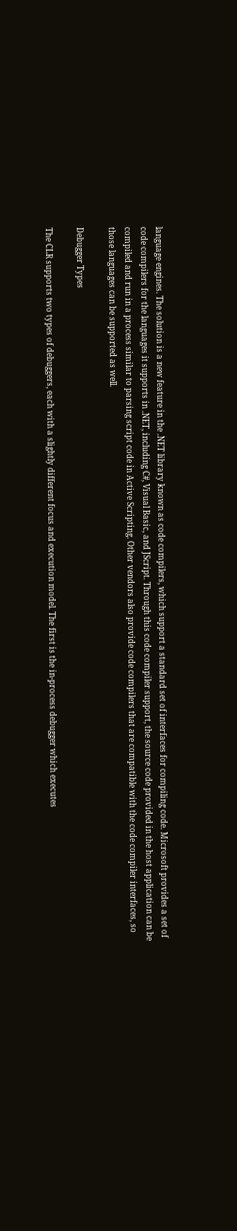language engines. The solution is a new feature in the .NET library known as code compilers, which support a standard set of interfaces for compiling code. Microsoft provides a set of code compilers for the languages it supports in .NET, including C#, Visual Basic, and JScript. Through this code compiler support, the source code provided in the host application can be compiled and run in a process similar to parsing script code in Active Scripting. Other vendors also provide code compilers that are compatible with the code compiler interfaces, so those languages can be supported as well.

Debugger Types

The CLR supports two types of debuggers, each with a slightly different focus and execution model. The first is the in-process debugger which executes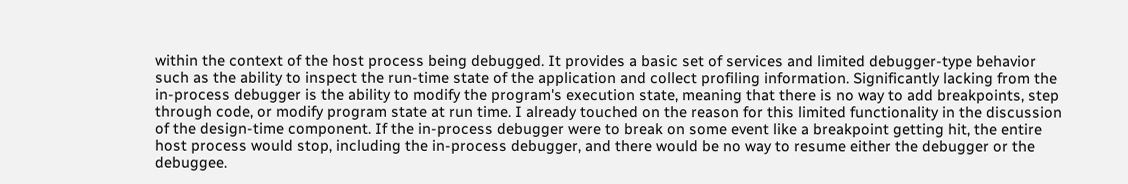within the context of the host process being debugged. It provides a basic set of services and limited debugger-type behavior such as the ability to inspect the run-time state of the application and collect profiling information. Significantly lacking from the in-process debugger is the ability to modify the program's execution state, meaning that there is no way to add breakpoints, step through code, or modify program state at run time. I already touched on the reason for this limited functionality in the discussion of the design-time component. If the in-process debugger were to break on some event like a breakpoint getting hit, the entire host process would stop, including the in-process debugger, and there would be no way to resume either the debugger or the debuggee.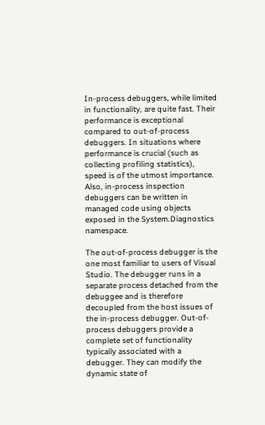In-process debuggers, while limited in functionality, are quite fast. Their performance is exceptional compared to out-of-process debuggers. In situations where performance is crucial (such as collecting profiling statistics), speed is of the utmost importance. Also, in-process inspection debuggers can be written in managed code using objects exposed in the System.Diagnostics namespace.

The out-of-process debugger is the one most familiar to users of Visual Studio. The debugger runs in a separate process detached from the debuggee and is therefore decoupled from the host issues of the in-process debugger. Out-of-process debuggers provide a complete set of functionality typically associated with a debugger. They can modify the dynamic state of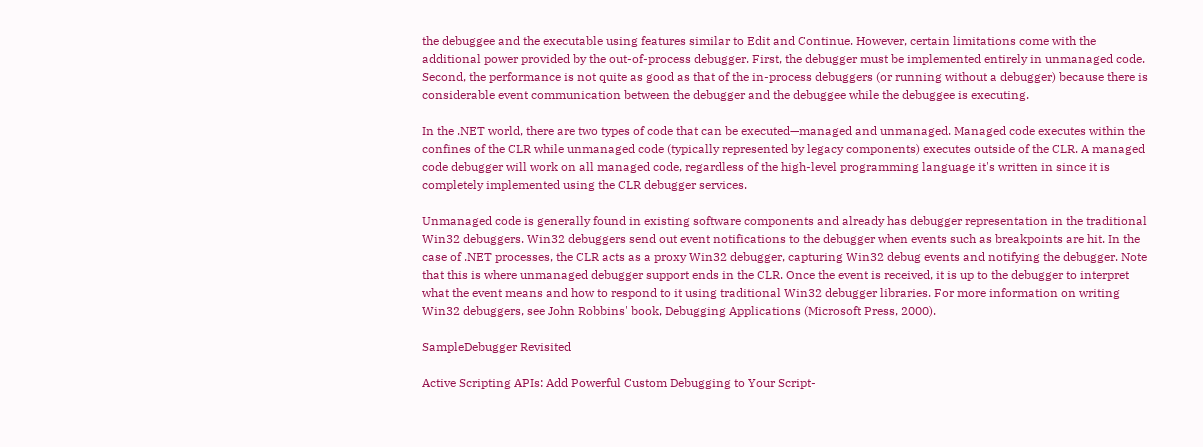the debuggee and the executable using features similar to Edit and Continue. However, certain limitations come with the additional power provided by the out-of-process debugger. First, the debugger must be implemented entirely in unmanaged code. Second, the performance is not quite as good as that of the in-process debuggers (or running without a debugger) because there is considerable event communication between the debugger and the debuggee while the debuggee is executing.

In the .NET world, there are two types of code that can be executed—managed and unmanaged. Managed code executes within the confines of the CLR while unmanaged code (typically represented by legacy components) executes outside of the CLR. A managed code debugger will work on all managed code, regardless of the high-level programming language it's written in since it is completely implemented using the CLR debugger services.

Unmanaged code is generally found in existing software components and already has debugger representation in the traditional Win32 debuggers. Win32 debuggers send out event notifications to the debugger when events such as breakpoints are hit. In the case of .NET processes, the CLR acts as a proxy Win32 debugger, capturing Win32 debug events and notifying the debugger. Note that this is where unmanaged debugger support ends in the CLR. Once the event is received, it is up to the debugger to interpret what the event means and how to respond to it using traditional Win32 debugger libraries. For more information on writing Win32 debuggers, see John Robbins' book, Debugging Applications (Microsoft Press, 2000).

SampleDebugger Revisited

Active Scripting APIs: Add Powerful Custom Debugging to Your Script-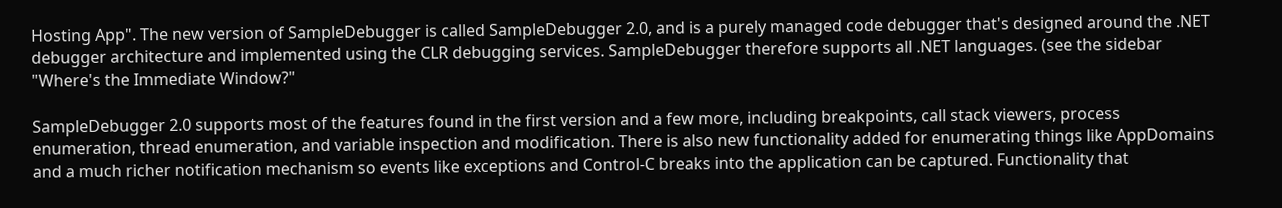Hosting App". The new version of SampleDebugger is called SampleDebugger 2.0, and is a purely managed code debugger that's designed around the .NET debugger architecture and implemented using the CLR debugging services. SampleDebugger therefore supports all .NET languages. (see the sidebar "Where's the Immediate Window?"

SampleDebugger 2.0 supports most of the features found in the first version and a few more, including breakpoints, call stack viewers, process enumeration, thread enumeration, and variable inspection and modification. There is also new functionality added for enumerating things like AppDomains and a much richer notification mechanism so events like exceptions and Control-C breaks into the application can be captured. Functionality that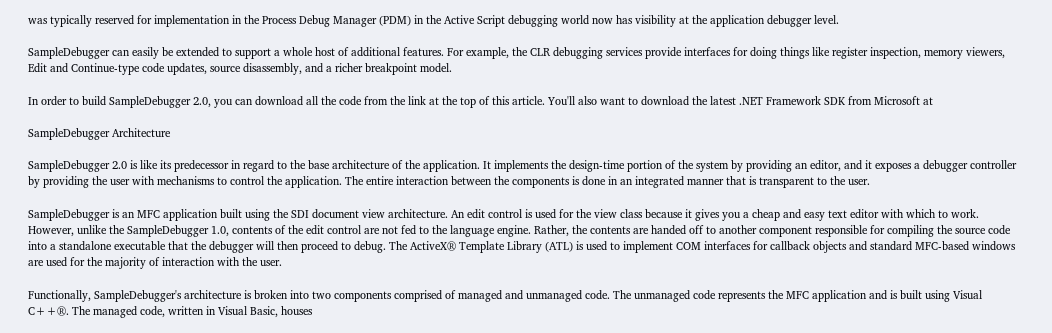was typically reserved for implementation in the Process Debug Manager (PDM) in the Active Script debugging world now has visibility at the application debugger level.

SampleDebugger can easily be extended to support a whole host of additional features. For example, the CLR debugging services provide interfaces for doing things like register inspection, memory viewers, Edit and Continue-type code updates, source disassembly, and a richer breakpoint model.

In order to build SampleDebugger 2.0, you can download all the code from the link at the top of this article. You'll also want to download the latest .NET Framework SDK from Microsoft at

SampleDebugger Architecture

SampleDebugger 2.0 is like its predecessor in regard to the base architecture of the application. It implements the design-time portion of the system by providing an editor, and it exposes a debugger controller by providing the user with mechanisms to control the application. The entire interaction between the components is done in an integrated manner that is transparent to the user.

SampleDebugger is an MFC application built using the SDI document view architecture. An edit control is used for the view class because it gives you a cheap and easy text editor with which to work. However, unlike the SampleDebugger 1.0, contents of the edit control are not fed to the language engine. Rather, the contents are handed off to another component responsible for compiling the source code into a standalone executable that the debugger will then proceed to debug. The ActiveX® Template Library (ATL) is used to implement COM interfaces for callback objects and standard MFC-based windows are used for the majority of interaction with the user.

Functionally, SampleDebugger's architecture is broken into two components comprised of managed and unmanaged code. The unmanaged code represents the MFC application and is built using Visual C++®. The managed code, written in Visual Basic, houses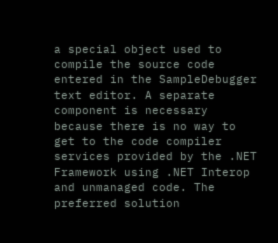a special object used to compile the source code entered in the SampleDebugger text editor. A separate component is necessary because there is no way to get to the code compiler services provided by the .NET Framework using .NET Interop and unmanaged code. The preferred solution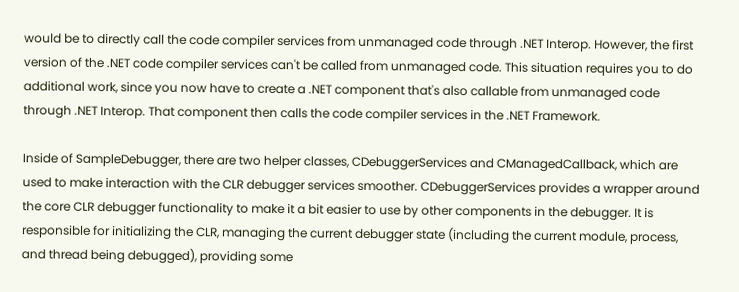would be to directly call the code compiler services from unmanaged code through .NET Interop. However, the first version of the .NET code compiler services can't be called from unmanaged code. This situation requires you to do additional work, since you now have to create a .NET component that's also callable from unmanaged code through .NET Interop. That component then calls the code compiler services in the .NET Framework.

Inside of SampleDebugger, there are two helper classes, CDebuggerServices and CManagedCallback, which are used to make interaction with the CLR debugger services smoother. CDebuggerServices provides a wrapper around the core CLR debugger functionality to make it a bit easier to use by other components in the debugger. It is responsible for initializing the CLR, managing the current debugger state (including the current module, process, and thread being debugged), providing some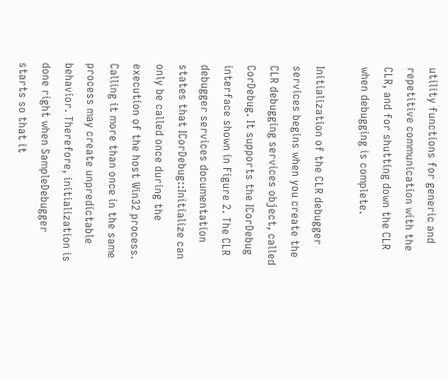utility functions for generic and repetitive communication with the CLR, and for shutting down the CLR when debugging is complete.

Initialization of the CLR debugger services begins when you create the CLR debugging services object, called CorDebug. It supports the ICorDebug interface shown in Figure 2. The CLR debugger services documentation states that ICorDebug::Initialize can only be called once during the execution of the host Win32 process. Calling it more than once in the same process may create unpredictable behavior. Therefore, initialization is done right when SampleDebugger starts so that it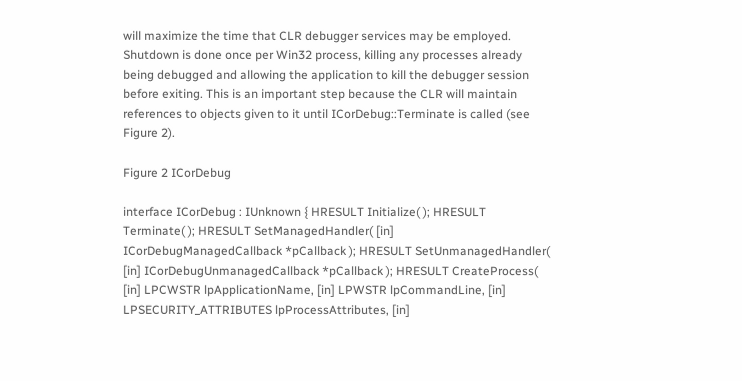will maximize the time that CLR debugger services may be employed. Shutdown is done once per Win32 process, killing any processes already being debugged and allowing the application to kill the debugger session before exiting. This is an important step because the CLR will maintain references to objects given to it until ICorDebug::Terminate is called (see Figure 2).

Figure 2 ICorDebug

interface ICorDebug : IUnknown { HRESULT Initialize( ); HRESULT Terminate( ); HRESULT SetManagedHandler( [in] ICorDebugManagedCallback *pCallback ); HRESULT SetUnmanagedHandler( [in] ICorDebugUnmanagedCallback *pCallback ); HRESULT CreateProcess( [in] LPCWSTR lpApplicationName, [in] LPWSTR lpCommandLine, [in] LPSECURITY_ATTRIBUTES lpProcessAttributes, [in]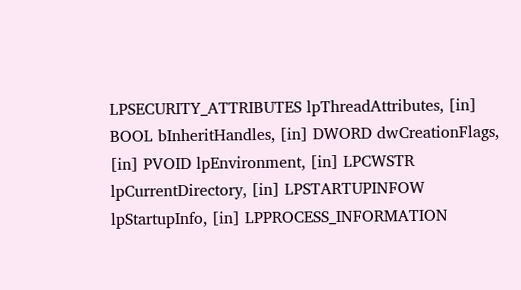LPSECURITY_ATTRIBUTES lpThreadAttributes, [in] BOOL bInheritHandles, [in] DWORD dwCreationFlags, [in] PVOID lpEnvironment, [in] LPCWSTR lpCurrentDirectory, [in] LPSTARTUPINFOW lpStartupInfo, [in] LPPROCESS_INFORMATION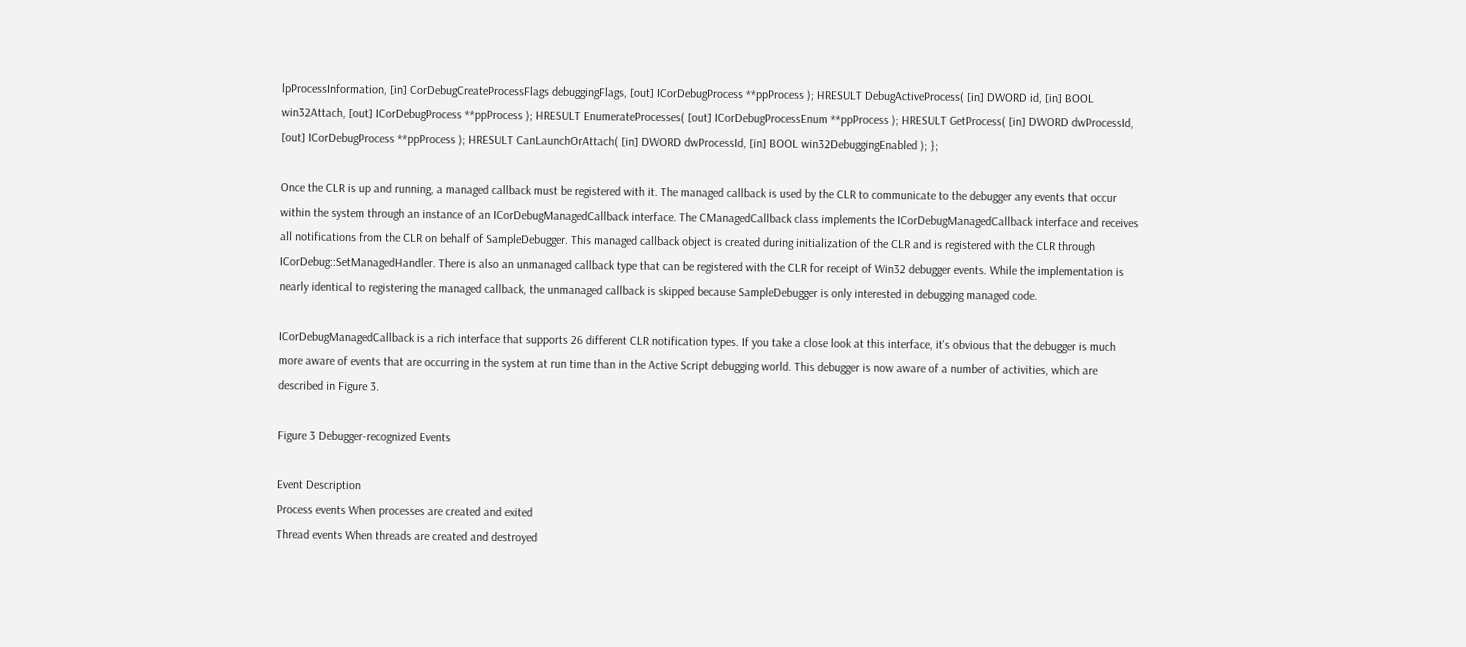lpProcessInformation, [in] CorDebugCreateProcessFlags debuggingFlags, [out] ICorDebugProcess **ppProcess ); HRESULT DebugActiveProcess( [in] DWORD id, [in] BOOL win32Attach, [out] ICorDebugProcess **ppProcess ); HRESULT EnumerateProcesses( [out] ICorDebugProcessEnum **ppProcess ); HRESULT GetProcess( [in] DWORD dwProcessId, [out] ICorDebugProcess **ppProcess ); HRESULT CanLaunchOrAttach( [in] DWORD dwProcessId, [in] BOOL win32DebuggingEnabled ); };

Once the CLR is up and running, a managed callback must be registered with it. The managed callback is used by the CLR to communicate to the debugger any events that occur within the system through an instance of an ICorDebugManagedCallback interface. The CManagedCallback class implements the ICorDebugManagedCallback interface and receives all notifications from the CLR on behalf of SampleDebugger. This managed callback object is created during initialization of the CLR and is registered with the CLR through ICorDebug::SetManagedHandler. There is also an unmanaged callback type that can be registered with the CLR for receipt of Win32 debugger events. While the implementation is nearly identical to registering the managed callback, the unmanaged callback is skipped because SampleDebugger is only interested in debugging managed code.

ICorDebugManagedCallback is a rich interface that supports 26 different CLR notification types. If you take a close look at this interface, it's obvious that the debugger is much more aware of events that are occurring in the system at run time than in the Active Script debugging world. This debugger is now aware of a number of activities, which are described in Figure 3.

Figure 3 Debugger-recognized Events

Event Description
Process events When processes are created and exited
Thread events When threads are created and destroyed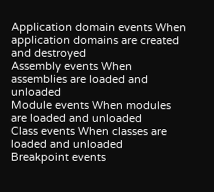Application domain events When application domains are created and destroyed
Assembly events When assemblies are loaded and unloaded
Module events When modules are loaded and unloaded
Class events When classes are loaded and unloaded
Breakpoint events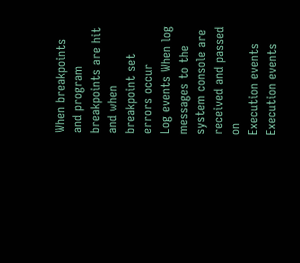When breakpoints and program breakpoints are hit and when breakpoint set errors occur
Log events When log messages to the system console are received and passed on
Execution events Execution events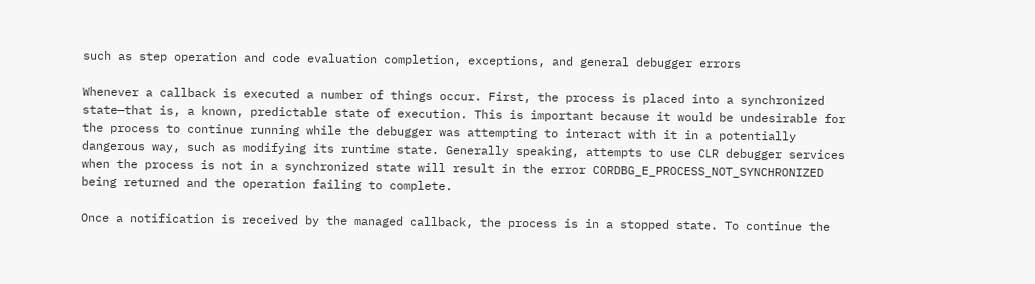such as step operation and code evaluation completion, exceptions, and general debugger errors

Whenever a callback is executed a number of things occur. First, the process is placed into a synchronized state—that is, a known, predictable state of execution. This is important because it would be undesirable for the process to continue running while the debugger was attempting to interact with it in a potentially dangerous way, such as modifying its runtime state. Generally speaking, attempts to use CLR debugger services when the process is not in a synchronized state will result in the error CORDBG_E_PROCESS_NOT_SYNCHRONIZED being returned and the operation failing to complete.

Once a notification is received by the managed callback, the process is in a stopped state. To continue the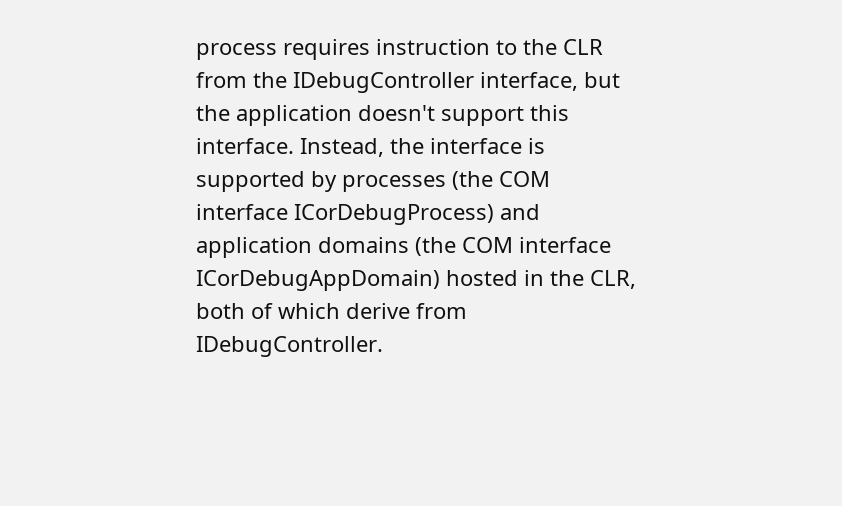process requires instruction to the CLR from the IDebugController interface, but the application doesn't support this interface. Instead, the interface is supported by processes (the COM interface ICorDebugProcess) and application domains (the COM interface ICorDebugAppDomain) hosted in the CLR, both of which derive from IDebugController.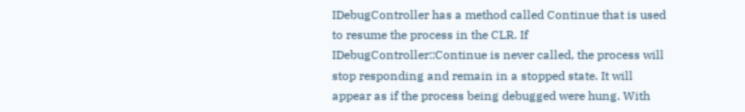IDebugController has a method called Continue that is used to resume the process in the CLR. If IDebugController::Continue is never called, the process will stop responding and remain in a stopped state. It will appear as if the process being debugged were hung. With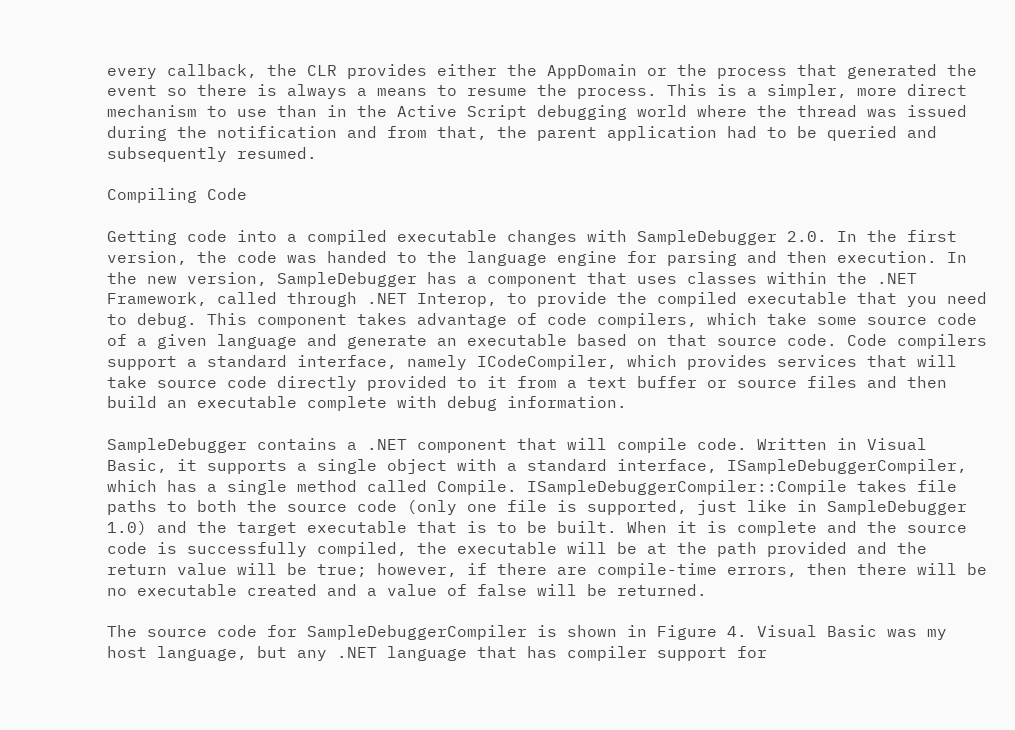every callback, the CLR provides either the AppDomain or the process that generated the event so there is always a means to resume the process. This is a simpler, more direct mechanism to use than in the Active Script debugging world where the thread was issued during the notification and from that, the parent application had to be queried and subsequently resumed.

Compiling Code

Getting code into a compiled executable changes with SampleDebugger 2.0. In the first version, the code was handed to the language engine for parsing and then execution. In the new version, SampleDebugger has a component that uses classes within the .NET Framework, called through .NET Interop, to provide the compiled executable that you need to debug. This component takes advantage of code compilers, which take some source code of a given language and generate an executable based on that source code. Code compilers support a standard interface, namely ICodeCompiler, which provides services that will take source code directly provided to it from a text buffer or source files and then build an executable complete with debug information.

SampleDebugger contains a .NET component that will compile code. Written in Visual Basic, it supports a single object with a standard interface, ISampleDebuggerCompiler, which has a single method called Compile. ISampleDebuggerCompiler::Compile takes file paths to both the source code (only one file is supported, just like in SampleDebugger 1.0) and the target executable that is to be built. When it is complete and the source code is successfully compiled, the executable will be at the path provided and the return value will be true; however, if there are compile-time errors, then there will be no executable created and a value of false will be returned.

The source code for SampleDebuggerCompiler is shown in Figure 4. Visual Basic was my host language, but any .NET language that has compiler support for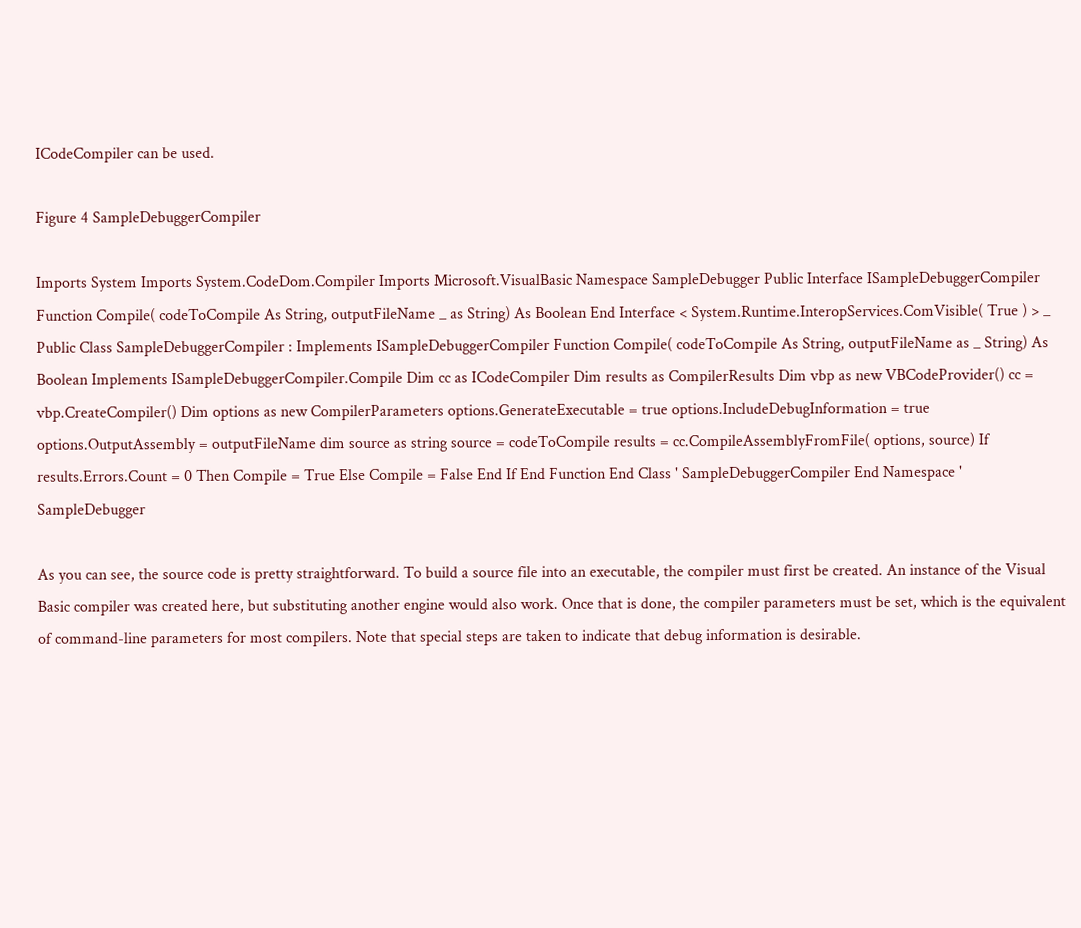ICodeCompiler can be used.

Figure 4 SampleDebuggerCompiler

Imports System Imports System.CodeDom.Compiler Imports Microsoft.VisualBasic Namespace SampleDebugger Public Interface ISampleDebuggerCompiler Function Compile( codeToCompile As String, outputFileName _ as String) As Boolean End Interface < System.Runtime.InteropServices.ComVisible( True ) > _ Public Class SampleDebuggerCompiler : Implements ISampleDebuggerCompiler Function Compile( codeToCompile As String, outputFileName as _ String) As Boolean Implements ISampleDebuggerCompiler.Compile Dim cc as ICodeCompiler Dim results as CompilerResults Dim vbp as new VBCodeProvider() cc = vbp.CreateCompiler() Dim options as new CompilerParameters options.GenerateExecutable = true options.IncludeDebugInformation = true options.OutputAssembly = outputFileName dim source as string source = codeToCompile results = cc.CompileAssemblyFromFile( options, source) If results.Errors.Count = 0 Then Compile = True Else Compile = False End If End Function End Class ' SampleDebuggerCompiler End Namespace ' SampleDebugger

As you can see, the source code is pretty straightforward. To build a source file into an executable, the compiler must first be created. An instance of the Visual Basic compiler was created here, but substituting another engine would also work. Once that is done, the compiler parameters must be set, which is the equivalent of command-line parameters for most compilers. Note that special steps are taken to indicate that debug information is desirable.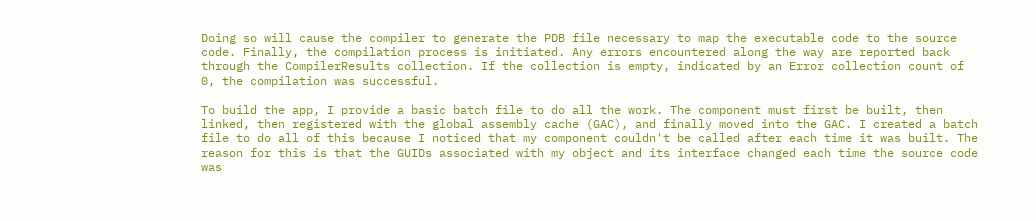Doing so will cause the compiler to generate the PDB file necessary to map the executable code to the source code. Finally, the compilation process is initiated. Any errors encountered along the way are reported back through the CompilerResults collection. If the collection is empty, indicated by an Error collection count of 0, the compilation was successful.

To build the app, I provide a basic batch file to do all the work. The component must first be built, then linked, then registered with the global assembly cache (GAC), and finally moved into the GAC. I created a batch file to do all of this because I noticed that my component couldn't be called after each time it was built. The reason for this is that the GUIDs associated with my object and its interface changed each time the source code was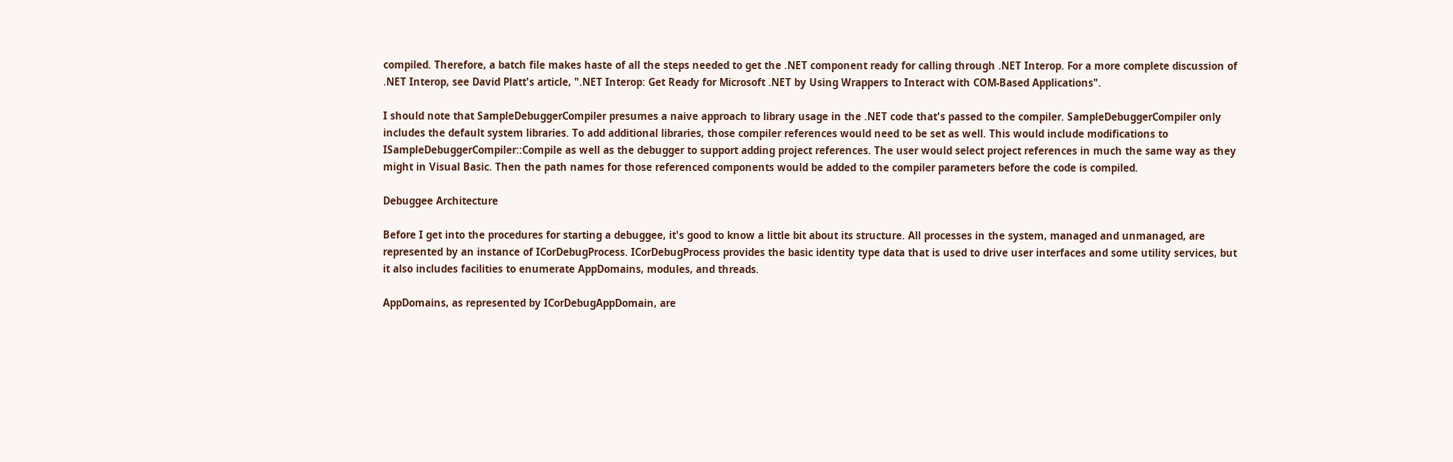compiled. Therefore, a batch file makes haste of all the steps needed to get the .NET component ready for calling through .NET Interop. For a more complete discussion of .NET Interop, see David Platt's article, ".NET Interop: Get Ready for Microsoft .NET by Using Wrappers to Interact with COM-Based Applications".

I should note that SampleDebuggerCompiler presumes a naive approach to library usage in the .NET code that's passed to the compiler. SampleDebuggerCompiler only includes the default system libraries. To add additional libraries, those compiler references would need to be set as well. This would include modifications to ISampleDebuggerCompiler::Compile as well as the debugger to support adding project references. The user would select project references in much the same way as they might in Visual Basic. Then the path names for those referenced components would be added to the compiler parameters before the code is compiled.

Debuggee Architecture

Before I get into the procedures for starting a debuggee, it's good to know a little bit about its structure. All processes in the system, managed and unmanaged, are represented by an instance of ICorDebugProcess. ICorDebugProcess provides the basic identity type data that is used to drive user interfaces and some utility services, but it also includes facilities to enumerate AppDomains, modules, and threads.

AppDomains, as represented by ICorDebugAppDomain, are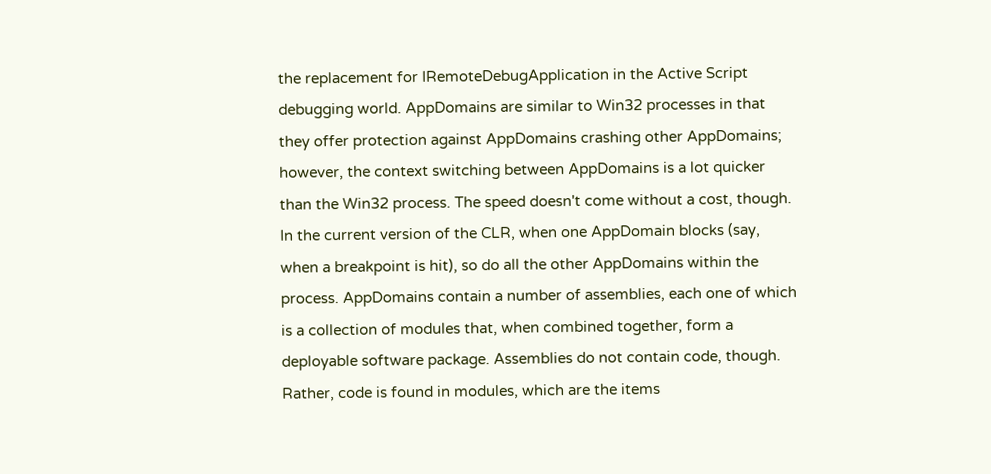the replacement for IRemoteDebugApplication in the Active Script debugging world. AppDomains are similar to Win32 processes in that they offer protection against AppDomains crashing other AppDomains; however, the context switching between AppDomains is a lot quicker than the Win32 process. The speed doesn't come without a cost, though. In the current version of the CLR, when one AppDomain blocks (say, when a breakpoint is hit), so do all the other AppDomains within the process. AppDomains contain a number of assemblies, each one of which is a collection of modules that, when combined together, form a deployable software package. Assemblies do not contain code, though. Rather, code is found in modules, which are the items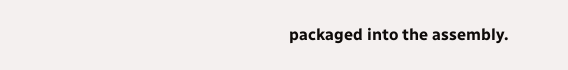packaged into the assembly.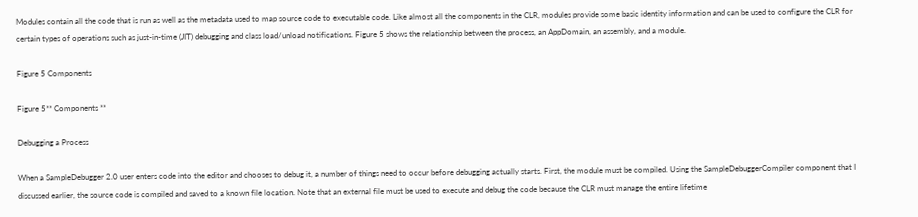Modules contain all the code that is run as well as the metadata used to map source code to executable code. Like almost all the components in the CLR, modules provide some basic identity information and can be used to configure the CLR for certain types of operations such as just-in-time (JIT) debugging and class load/unload notifications. Figure 5 shows the relationship between the process, an AppDomain, an assembly, and a module.

Figure 5 Components

Figure 5** Components **

Debugging a Process

When a SampleDebugger 2.0 user enters code into the editor and chooses to debug it, a number of things need to occur before debugging actually starts. First, the module must be compiled. Using the SampleDebuggerCompiler component that I discussed earlier, the source code is compiled and saved to a known file location. Note that an external file must be used to execute and debug the code because the CLR must manage the entire lifetime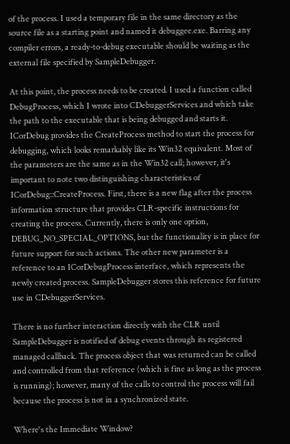of the process. I used a temporary file in the same directory as the source file as a starting point and named it debuggee.exe. Barring any compiler errors, a ready-to-debug executable should be waiting as the external file specified by SampleDebugger.

At this point, the process needs to be created. I used a function called DebugProcess, which I wrote into CDebuggerServices and which take the path to the executable that is being debugged and starts it. ICorDebug provides the CreateProcess method to start the process for debugging, which looks remarkably like its Win32 equivalent. Most of the parameters are the same as in the Win32 call; however, it's important to note two distinguishing characteristics of ICorDebug::CreateProcess. First, there is a new flag after the process information structure that provides CLR-specific instructions for creating the process. Currently, there is only one option, DEBUG_NO_SPECIAL_OPTIONS, but the functionality is in place for future support for such actions. The other new parameter is a reference to an ICorDebugProcess interface, which represents the newly created process. SampleDebugger stores this reference for future use in CDebuggerServices.

There is no further interaction directly with the CLR until SampleDebugger is notified of debug events through its registered managed callback. The process object that was returned can be called and controlled from that reference (which is fine as long as the process is running); however, many of the calls to control the process will fail because the process is not in a synchronized state.

Where's the Immediate Window?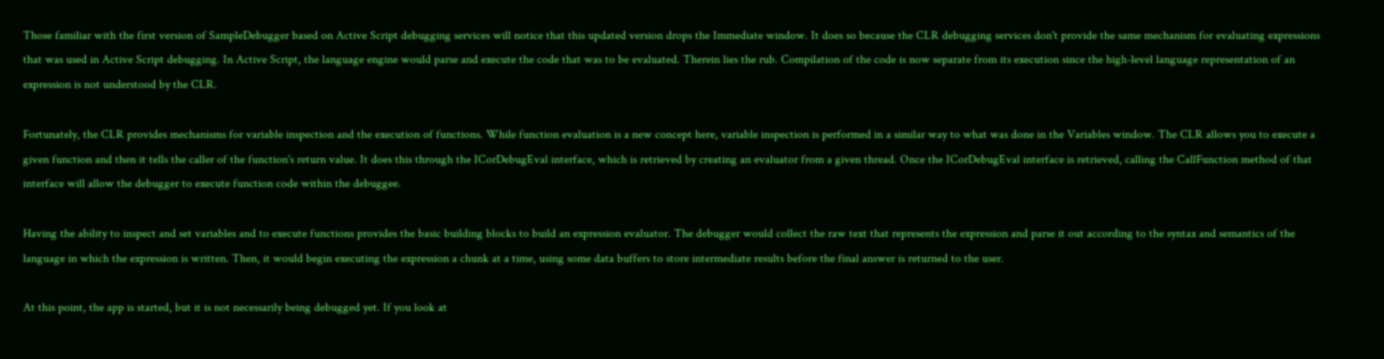Those familiar with the first version of SampleDebugger based on Active Script debugging services will notice that this updated version drops the Immediate window. It does so because the CLR debugging services don't provide the same mechanism for evaluating expressions that was used in Active Script debugging. In Active Script, the language engine would parse and execute the code that was to be evaluated. Therein lies the rub. Compilation of the code is now separate from its execution since the high-level language representation of an expression is not understood by the CLR.

Fortunately, the CLR provides mechanisms for variable inspection and the execution of functions. While function evaluation is a new concept here, variable inspection is performed in a similar way to what was done in the Variables window. The CLR allows you to execute a given function and then it tells the caller of the function's return value. It does this through the ICorDebugEval interface, which is retrieved by creating an evaluator from a given thread. Once the ICorDebugEval interface is retrieved, calling the CallFunction method of that interface will allow the debugger to execute function code within the debuggee.

Having the ability to inspect and set variables and to execute functions provides the basic building blocks to build an expression evaluator. The debugger would collect the raw text that represents the expression and parse it out according to the syntax and semantics of the language in which the expression is written. Then, it would begin executing the expression a chunk at a time, using some data buffers to store intermediate results before the final answer is returned to the user.

At this point, the app is started, but it is not necessarily being debugged yet. If you look at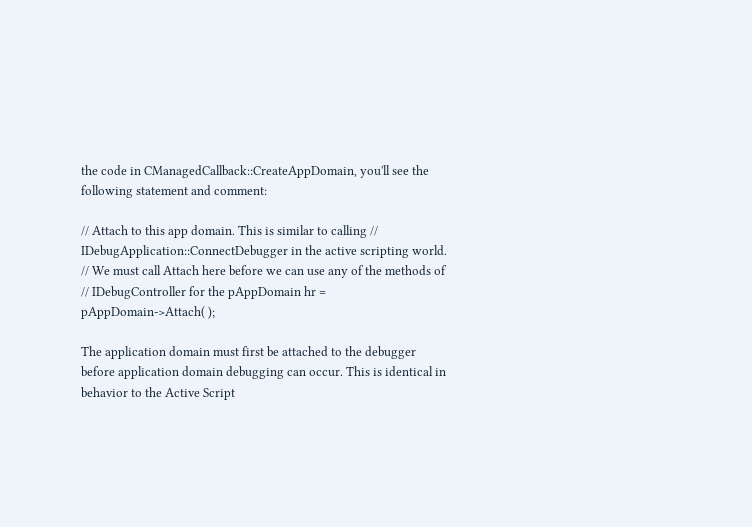the code in CManagedCallback::CreateAppDomain, you'll see the following statement and comment:

// Attach to this app domain. This is similar to calling // IDebugApplication::ConnectDebugger in the active scripting world. // We must call Attach here before we can use any of the methods of // IDebugController for the pAppDomain hr = pAppDomain->Attach( );

The application domain must first be attached to the debugger before application domain debugging can occur. This is identical in behavior to the Active Script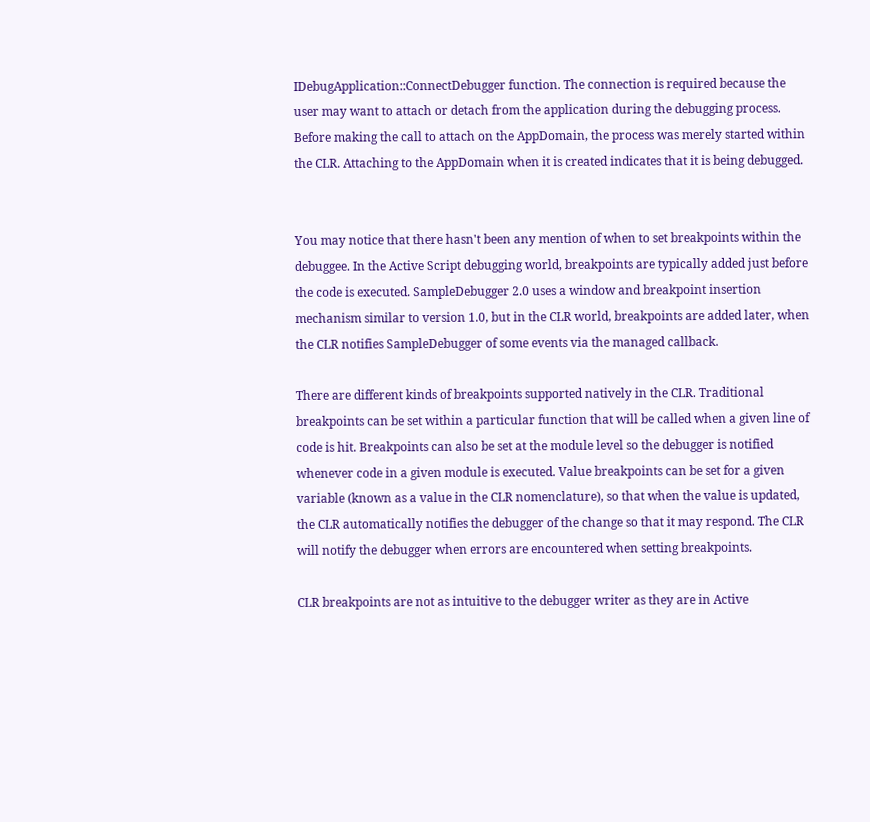IDebugApplication::ConnectDebugger function. The connection is required because the user may want to attach or detach from the application during the debugging process. Before making the call to attach on the AppDomain, the process was merely started within the CLR. Attaching to the AppDomain when it is created indicates that it is being debugged.


You may notice that there hasn't been any mention of when to set breakpoints within the debuggee. In the Active Script debugging world, breakpoints are typically added just before the code is executed. SampleDebugger 2.0 uses a window and breakpoint insertion mechanism similar to version 1.0, but in the CLR world, breakpoints are added later, when the CLR notifies SampleDebugger of some events via the managed callback.

There are different kinds of breakpoints supported natively in the CLR. Traditional breakpoints can be set within a particular function that will be called when a given line of code is hit. Breakpoints can also be set at the module level so the debugger is notified whenever code in a given module is executed. Value breakpoints can be set for a given variable (known as a value in the CLR nomenclature), so that when the value is updated, the CLR automatically notifies the debugger of the change so that it may respond. The CLR will notify the debugger when errors are encountered when setting breakpoints.

CLR breakpoints are not as intuitive to the debugger writer as they are in Active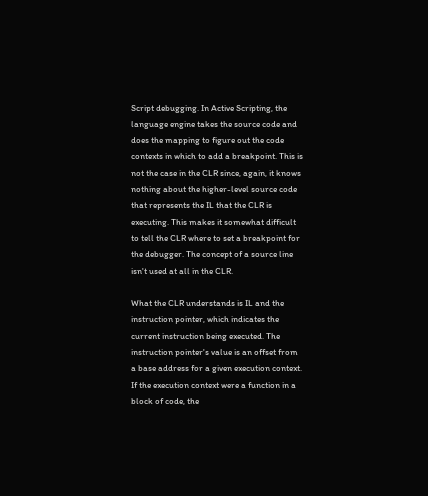Script debugging. In Active Scripting, the language engine takes the source code and does the mapping to figure out the code contexts in which to add a breakpoint. This is not the case in the CLR since, again, it knows nothing about the higher-level source code that represents the IL that the CLR is executing. This makes it somewhat difficult to tell the CLR where to set a breakpoint for the debugger. The concept of a source line isn't used at all in the CLR.

What the CLR understands is IL and the instruction pointer, which indicates the current instruction being executed. The instruction pointer's value is an offset from a base address for a given execution context. If the execution context were a function in a block of code, the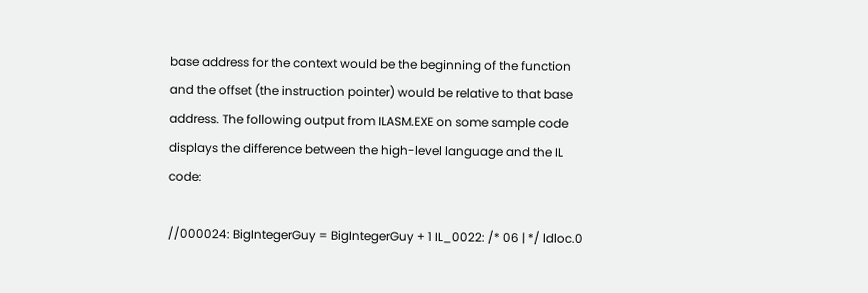base address for the context would be the beginning of the function and the offset (the instruction pointer) would be relative to that base address. The following output from ILASM.EXE on some sample code displays the difference between the high-level language and the IL code:

//000024: BigIntegerGuy = BigIntegerGuy + 1 IL_0022: /* 06 | */ ldloc.0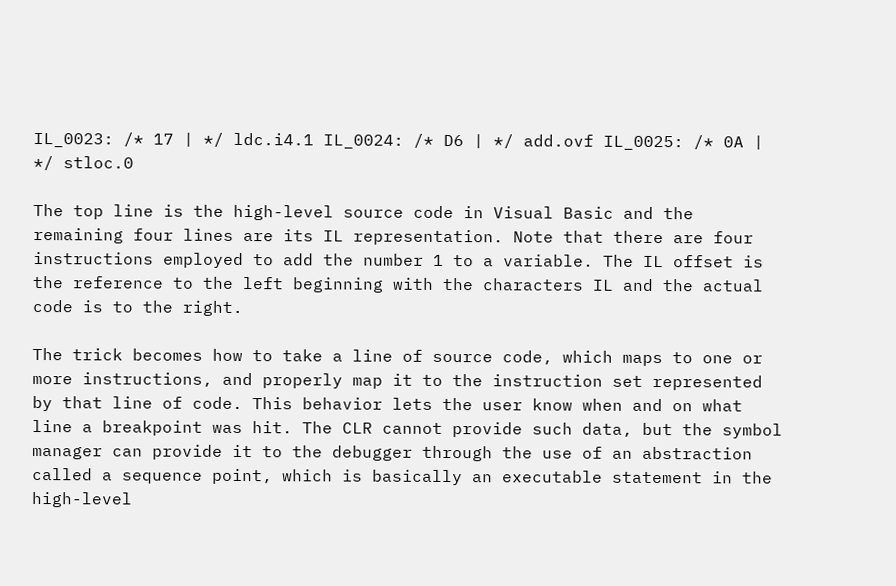IL_0023: /* 17 | */ ldc.i4.1 IL_0024: /* D6 | */ add.ovf IL_0025: /* 0A | */ stloc.0

The top line is the high-level source code in Visual Basic and the remaining four lines are its IL representation. Note that there are four instructions employed to add the number 1 to a variable. The IL offset is the reference to the left beginning with the characters IL and the actual code is to the right.

The trick becomes how to take a line of source code, which maps to one or more instructions, and properly map it to the instruction set represented by that line of code. This behavior lets the user know when and on what line a breakpoint was hit. The CLR cannot provide such data, but the symbol manager can provide it to the debugger through the use of an abstraction called a sequence point, which is basically an executable statement in the high-level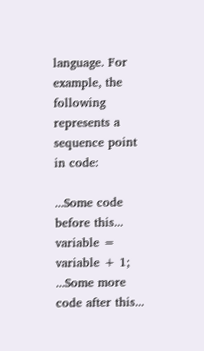language. For example, the following represents a sequence point in code:

...Some code before this... variable = variable + 1; ...Some more code after this...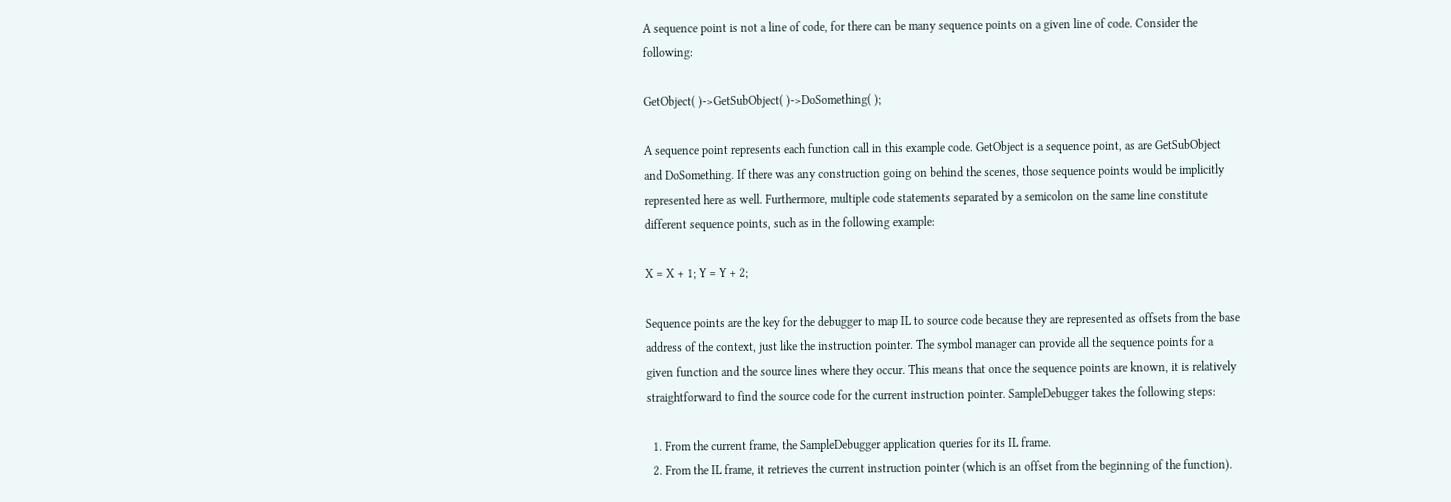A sequence point is not a line of code, for there can be many sequence points on a given line of code. Consider the following:

GetObject( )->GetSubObject( )->DoSomething( );

A sequence point represents each function call in this example code. GetObject is a sequence point, as are GetSubObject and DoSomething. If there was any construction going on behind the scenes, those sequence points would be implicitly represented here as well. Furthermore, multiple code statements separated by a semicolon on the same line constitute different sequence points, such as in the following example:

X = X + 1; Y = Y + 2;

Sequence points are the key for the debugger to map IL to source code because they are represented as offsets from the base address of the context, just like the instruction pointer. The symbol manager can provide all the sequence points for a given function and the source lines where they occur. This means that once the sequence points are known, it is relatively straightforward to find the source code for the current instruction pointer. SampleDebugger takes the following steps:

  1. From the current frame, the SampleDebugger application queries for its IL frame.
  2. From the IL frame, it retrieves the current instruction pointer (which is an offset from the beginning of the function).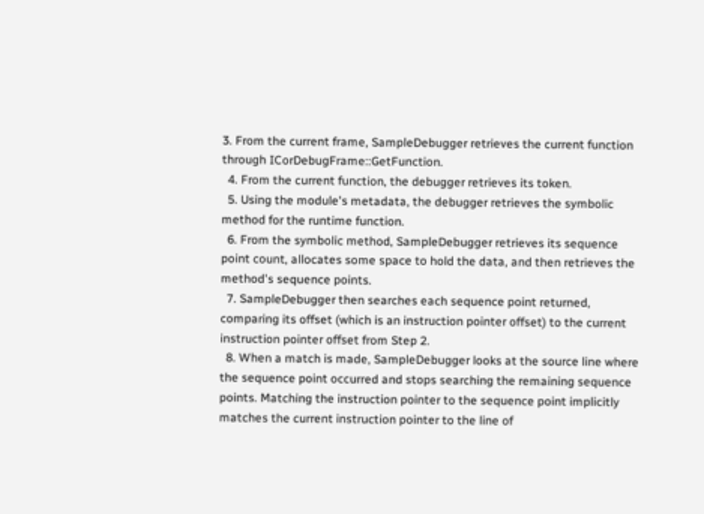3. From the current frame, SampleDebugger retrieves the current function through ICorDebugFrame::GetFunction.
  4. From the current function, the debugger retrieves its token.
  5. Using the module's metadata, the debugger retrieves the symbolic method for the runtime function.
  6. From the symbolic method, SampleDebugger retrieves its sequence point count, allocates some space to hold the data, and then retrieves the method's sequence points.
  7. SampleDebugger then searches each sequence point returned, comparing its offset (which is an instruction pointer offset) to the current instruction pointer offset from Step 2.
  8. When a match is made, SampleDebugger looks at the source line where the sequence point occurred and stops searching the remaining sequence points. Matching the instruction pointer to the sequence point implicitly matches the current instruction pointer to the line of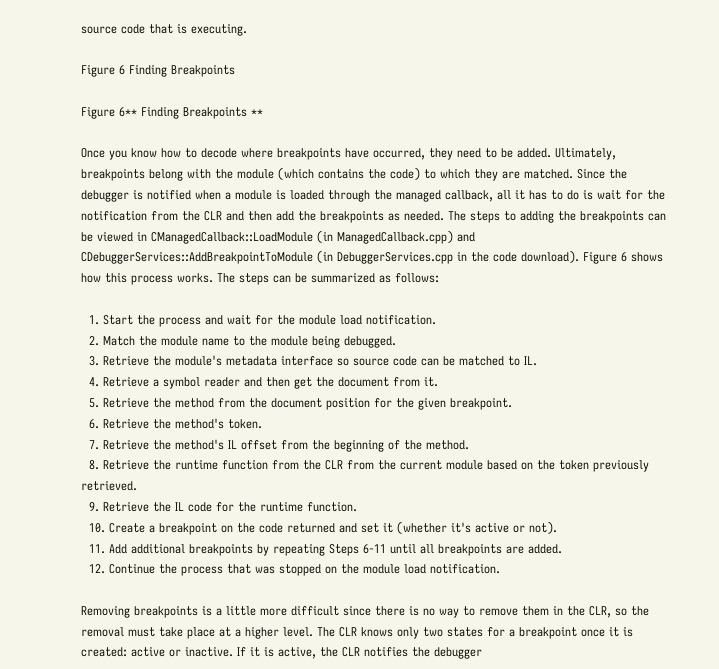source code that is executing.

Figure 6 Finding Breakpoints

Figure 6** Finding Breakpoints **

Once you know how to decode where breakpoints have occurred, they need to be added. Ultimately, breakpoints belong with the module (which contains the code) to which they are matched. Since the debugger is notified when a module is loaded through the managed callback, all it has to do is wait for the notification from the CLR and then add the breakpoints as needed. The steps to adding the breakpoints can be viewed in CManagedCallback::LoadModule (in ManagedCallback.cpp) and CDebuggerServices::AddBreakpointToModule (in DebuggerServices.cpp in the code download). Figure 6 shows how this process works. The steps can be summarized as follows:

  1. Start the process and wait for the module load notification.
  2. Match the module name to the module being debugged.
  3. Retrieve the module's metadata interface so source code can be matched to IL.
  4. Retrieve a symbol reader and then get the document from it.
  5. Retrieve the method from the document position for the given breakpoint.
  6. Retrieve the method's token.
  7. Retrieve the method's IL offset from the beginning of the method.
  8. Retrieve the runtime function from the CLR from the current module based on the token previously retrieved.
  9. Retrieve the IL code for the runtime function.
  10. Create a breakpoint on the code returned and set it (whether it's active or not).
  11. Add additional breakpoints by repeating Steps 6-11 until all breakpoints are added.
  12. Continue the process that was stopped on the module load notification.

Removing breakpoints is a little more difficult since there is no way to remove them in the CLR, so the removal must take place at a higher level. The CLR knows only two states for a breakpoint once it is created: active or inactive. If it is active, the CLR notifies the debugger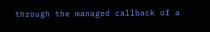through the managed callback of a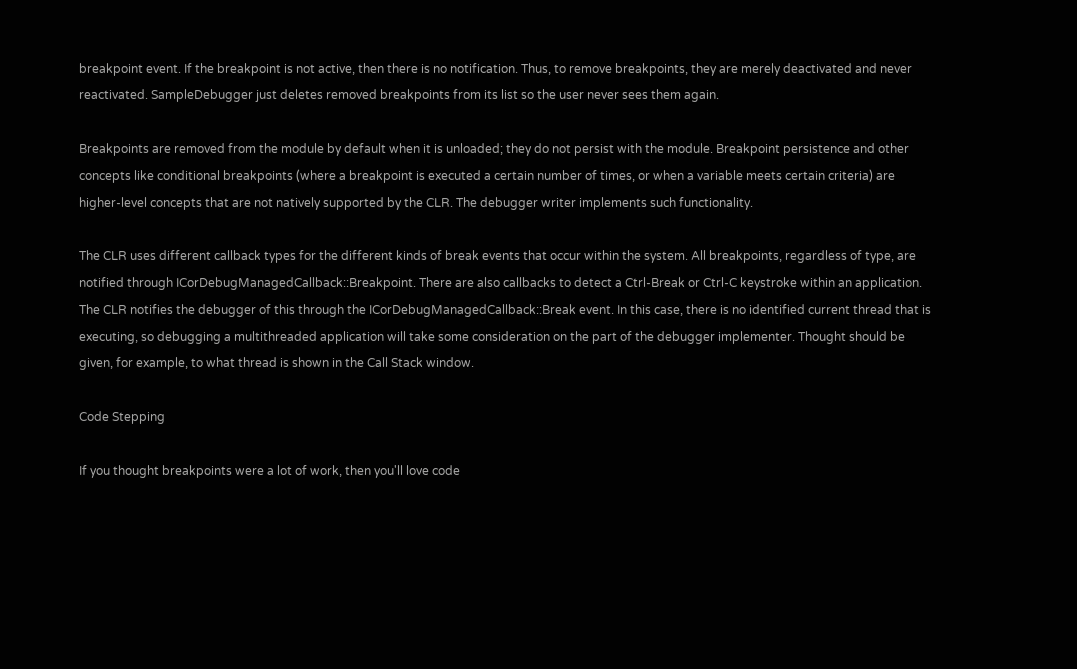breakpoint event. If the breakpoint is not active, then there is no notification. Thus, to remove breakpoints, they are merely deactivated and never reactivated. SampleDebugger just deletes removed breakpoints from its list so the user never sees them again.

Breakpoints are removed from the module by default when it is unloaded; they do not persist with the module. Breakpoint persistence and other concepts like conditional breakpoints (where a breakpoint is executed a certain number of times, or when a variable meets certain criteria) are higher-level concepts that are not natively supported by the CLR. The debugger writer implements such functionality.

The CLR uses different callback types for the different kinds of break events that occur within the system. All breakpoints, regardless of type, are notified through ICorDebugManagedCallback::Breakpoint. There are also callbacks to detect a Ctrl-Break or Ctrl-C keystroke within an application. The CLR notifies the debugger of this through the ICorDebugManagedCallback::Break event. In this case, there is no identified current thread that is executing, so debugging a multithreaded application will take some consideration on the part of the debugger implementer. Thought should be given, for example, to what thread is shown in the Call Stack window.

Code Stepping

If you thought breakpoints were a lot of work, then you'll love code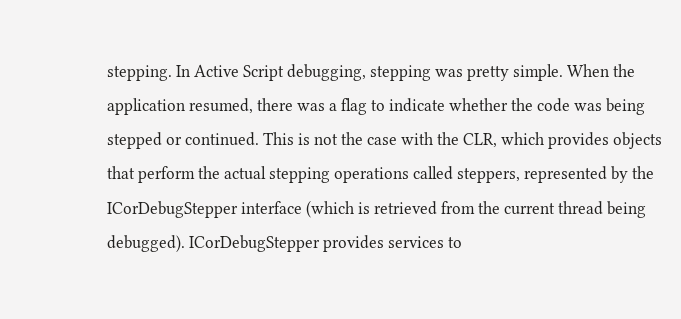stepping. In Active Script debugging, stepping was pretty simple. When the application resumed, there was a flag to indicate whether the code was being stepped or continued. This is not the case with the CLR, which provides objects that perform the actual stepping operations called steppers, represented by the ICorDebugStepper interface (which is retrieved from the current thread being debugged). ICorDebugStepper provides services to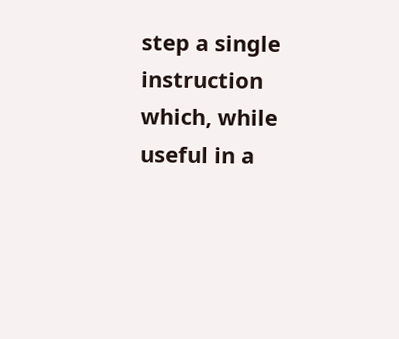step a single instruction which, while useful in a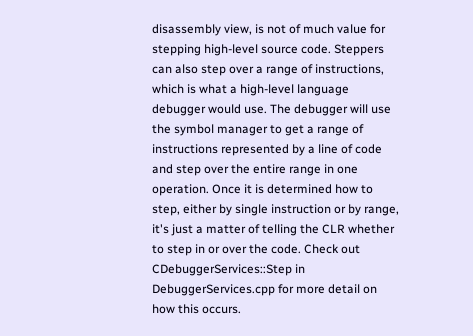disassembly view, is not of much value for stepping high-level source code. Steppers can also step over a range of instructions, which is what a high-level language debugger would use. The debugger will use the symbol manager to get a range of instructions represented by a line of code and step over the entire range in one operation. Once it is determined how to step, either by single instruction or by range, it's just a matter of telling the CLR whether to step in or over the code. Check out CDebuggerServices::Step in DebuggerServices.cpp for more detail on how this occurs.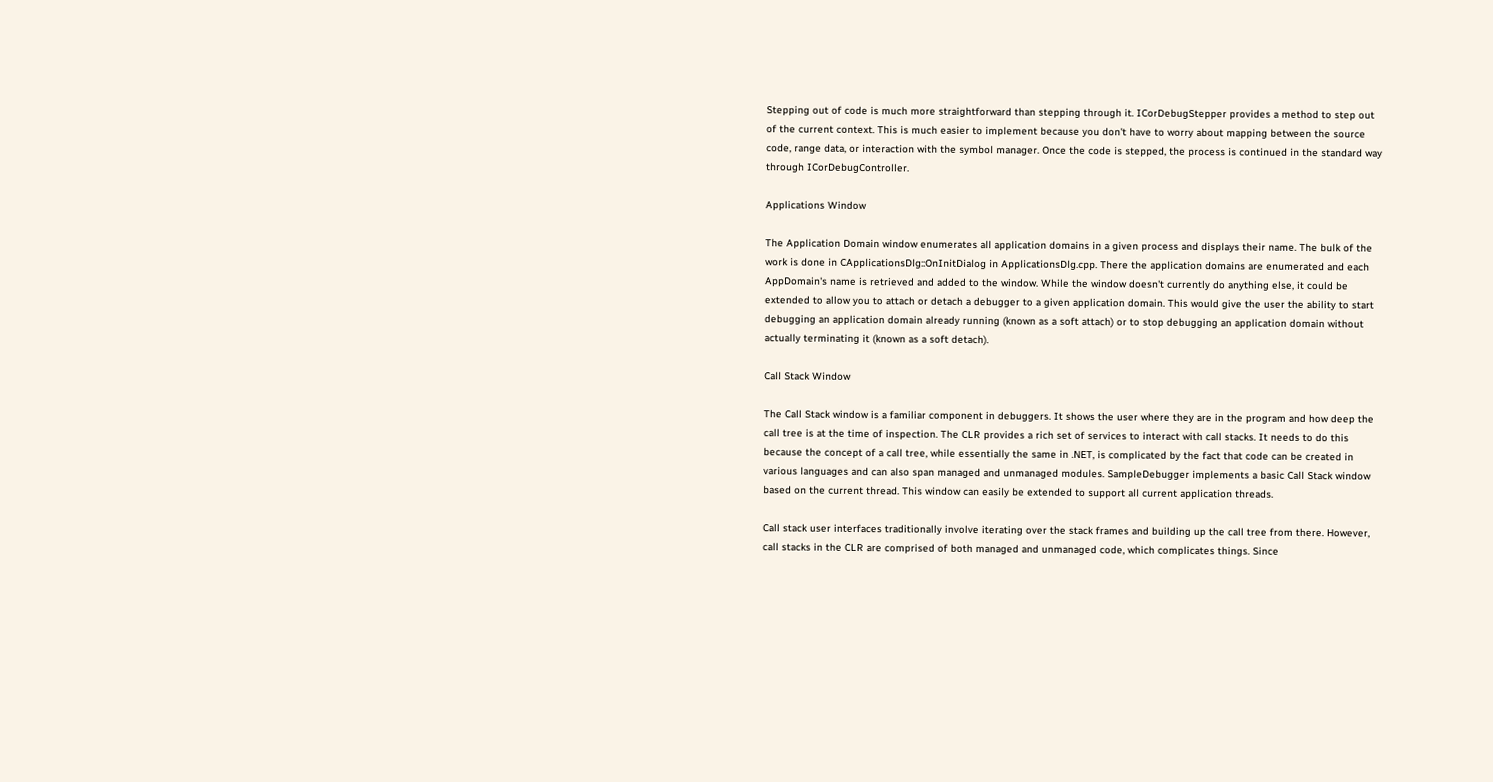Stepping out of code is much more straightforward than stepping through it. ICorDebugStepper provides a method to step out of the current context. This is much easier to implement because you don't have to worry about mapping between the source code, range data, or interaction with the symbol manager. Once the code is stepped, the process is continued in the standard way through ICorDebugController.

Applications Window

The Application Domain window enumerates all application domains in a given process and displays their name. The bulk of the work is done in CApplicationsDlg::OnInitDialog in ApplicationsDlg.cpp. There the application domains are enumerated and each AppDomain's name is retrieved and added to the window. While the window doesn't currently do anything else, it could be extended to allow you to attach or detach a debugger to a given application domain. This would give the user the ability to start debugging an application domain already running (known as a soft attach) or to stop debugging an application domain without actually terminating it (known as a soft detach).

Call Stack Window

The Call Stack window is a familiar component in debuggers. It shows the user where they are in the program and how deep the call tree is at the time of inspection. The CLR provides a rich set of services to interact with call stacks. It needs to do this because the concept of a call tree, while essentially the same in .NET, is complicated by the fact that code can be created in various languages and can also span managed and unmanaged modules. SampleDebugger implements a basic Call Stack window based on the current thread. This window can easily be extended to support all current application threads.

Call stack user interfaces traditionally involve iterating over the stack frames and building up the call tree from there. However, call stacks in the CLR are comprised of both managed and unmanaged code, which complicates things. Since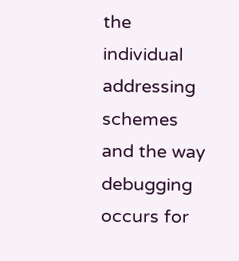the individual addressing schemes and the way debugging occurs for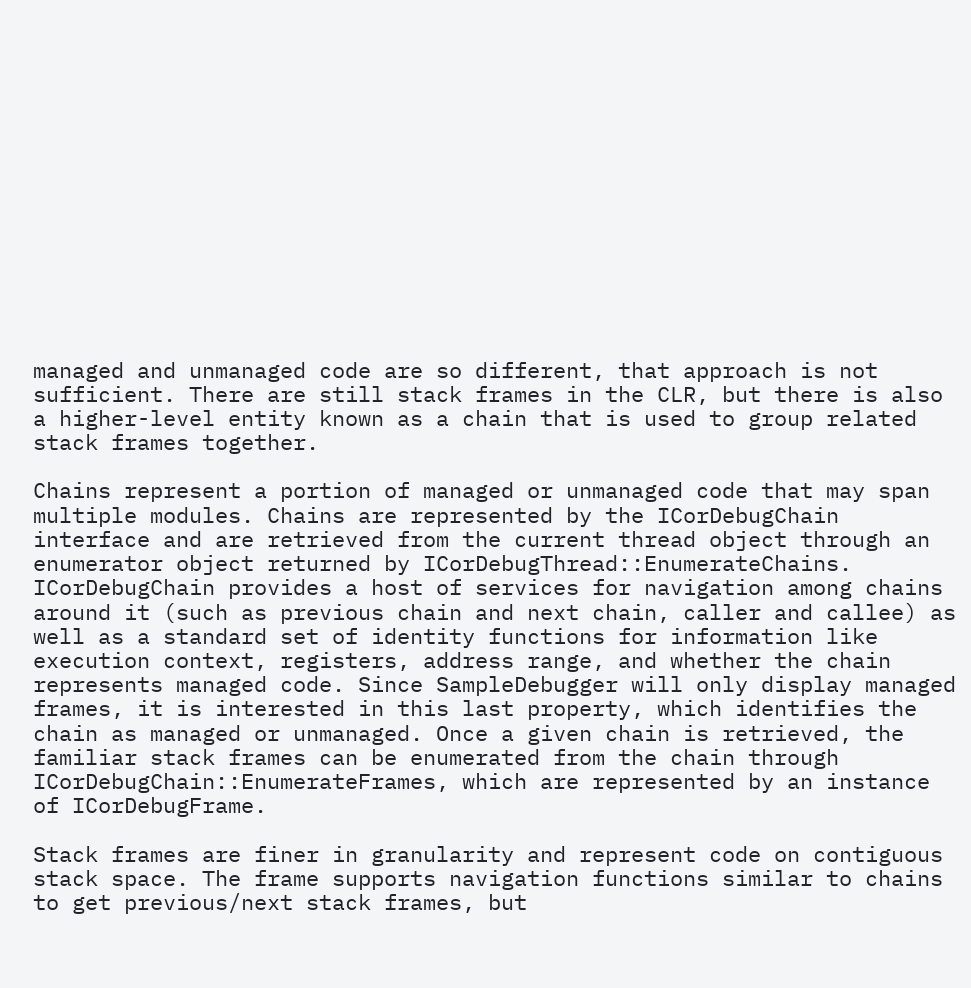managed and unmanaged code are so different, that approach is not sufficient. There are still stack frames in the CLR, but there is also a higher-level entity known as a chain that is used to group related stack frames together.

Chains represent a portion of managed or unmanaged code that may span multiple modules. Chains are represented by the ICorDebugChain interface and are retrieved from the current thread object through an enumerator object returned by ICorDebugThread::EnumerateChains. ICorDebugChain provides a host of services for navigation among chains around it (such as previous chain and next chain, caller and callee) as well as a standard set of identity functions for information like execution context, registers, address range, and whether the chain represents managed code. Since SampleDebugger will only display managed frames, it is interested in this last property, which identifies the chain as managed or unmanaged. Once a given chain is retrieved, the familiar stack frames can be enumerated from the chain through ICorDebugChain::EnumerateFrames, which are represented by an instance of ICorDebugFrame.

Stack frames are finer in granularity and represent code on contiguous stack space. The frame supports navigation functions similar to chains to get previous/next stack frames, but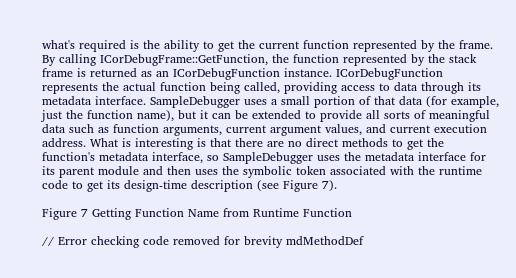what's required is the ability to get the current function represented by the frame. By calling ICorDebugFrame::GetFunction, the function represented by the stack frame is returned as an ICorDebugFunction instance. ICorDebugFunction represents the actual function being called, providing access to data through its metadata interface. SampleDebugger uses a small portion of that data (for example, just the function name), but it can be extended to provide all sorts of meaningful data such as function arguments, current argument values, and current execution address. What is interesting is that there are no direct methods to get the function's metadata interface, so SampleDebugger uses the metadata interface for its parent module and then uses the symbolic token associated with the runtime code to get its design-time description (see Figure 7).

Figure 7 Getting Function Name from Runtime Function

// Error checking code removed for brevity mdMethodDef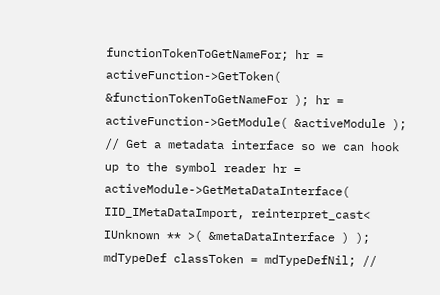functionTokenToGetNameFor; hr = activeFunction->GetToken( &functionTokenToGetNameFor ); hr = activeFunction->GetModule( &activeModule ); // Get a metadata interface so we can hook up to the symbol reader hr = activeModule->GetMetaDataInterface( IID_IMetaDataImport, reinterpret_cast< IUnknown ** >( &metaDataInterface ) ); mdTypeDef classToken = mdTypeDefNil; //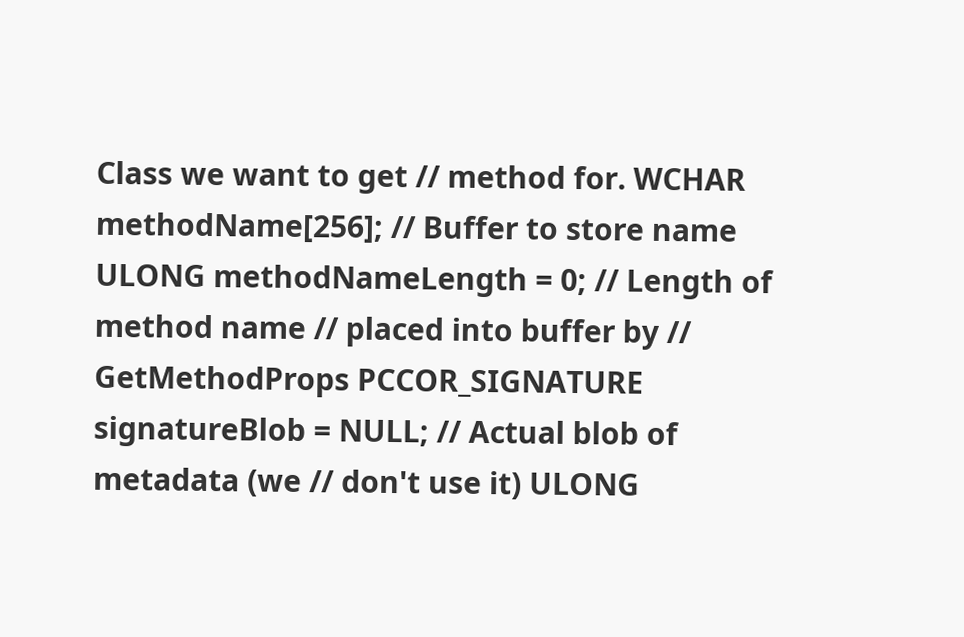Class we want to get // method for. WCHAR methodName[256]; // Buffer to store name ULONG methodNameLength = 0; // Length of method name // placed into buffer by // GetMethodProps PCCOR_SIGNATURE signatureBlob = NULL; // Actual blob of metadata (we // don't use it) ULONG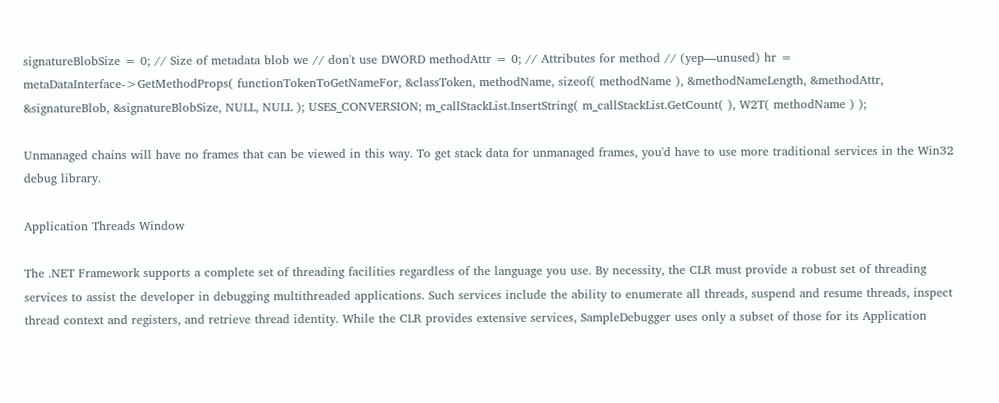signatureBlobSize = 0; // Size of metadata blob we // don't use DWORD methodAttr = 0; // Attributes for method // (yep—unused) hr = metaDataInterface->GetMethodProps( functionTokenToGetNameFor, &classToken, methodName, sizeof( methodName ), &methodNameLength, &methodAttr, &signatureBlob, &signatureBlobSize, NULL, NULL ); USES_CONVERSION; m_callStackList.InsertString( m_callStackList.GetCount( ), W2T( methodName ) );

Unmanaged chains will have no frames that can be viewed in this way. To get stack data for unmanaged frames, you'd have to use more traditional services in the Win32 debug library.

Application Threads Window

The .NET Framework supports a complete set of threading facilities regardless of the language you use. By necessity, the CLR must provide a robust set of threading services to assist the developer in debugging multithreaded applications. Such services include the ability to enumerate all threads, suspend and resume threads, inspect thread context and registers, and retrieve thread identity. While the CLR provides extensive services, SampleDebugger uses only a subset of those for its Application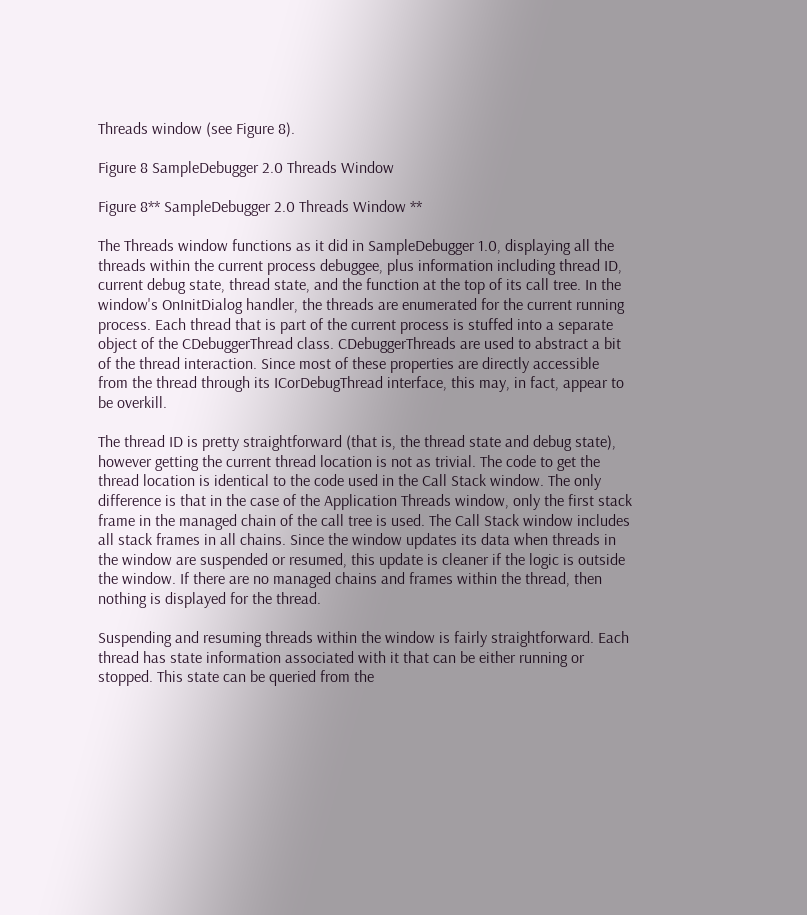Threads window (see Figure 8).

Figure 8 SampleDebugger 2.0 Threads Window

Figure 8** SampleDebugger 2.0 Threads Window **

The Threads window functions as it did in SampleDebugger 1.0, displaying all the threads within the current process debuggee, plus information including thread ID, current debug state, thread state, and the function at the top of its call tree. In the window's OnInitDialog handler, the threads are enumerated for the current running process. Each thread that is part of the current process is stuffed into a separate object of the CDebuggerThread class. CDebuggerThreads are used to abstract a bit of the thread interaction. Since most of these properties are directly accessible from the thread through its ICorDebugThread interface, this may, in fact, appear to be overkill.

The thread ID is pretty straightforward (that is, the thread state and debug state), however getting the current thread location is not as trivial. The code to get the thread location is identical to the code used in the Call Stack window. The only difference is that in the case of the Application Threads window, only the first stack frame in the managed chain of the call tree is used. The Call Stack window includes all stack frames in all chains. Since the window updates its data when threads in the window are suspended or resumed, this update is cleaner if the logic is outside the window. If there are no managed chains and frames within the thread, then nothing is displayed for the thread.

Suspending and resuming threads within the window is fairly straightforward. Each thread has state information associated with it that can be either running or stopped. This state can be queried from the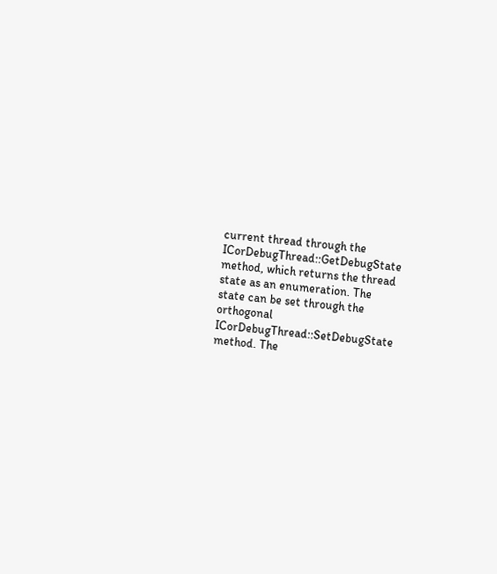current thread through the ICorDebugThread::GetDebugState method, which returns the thread state as an enumeration. The state can be set through the orthogonal ICorDebugThread::SetDebugState method. The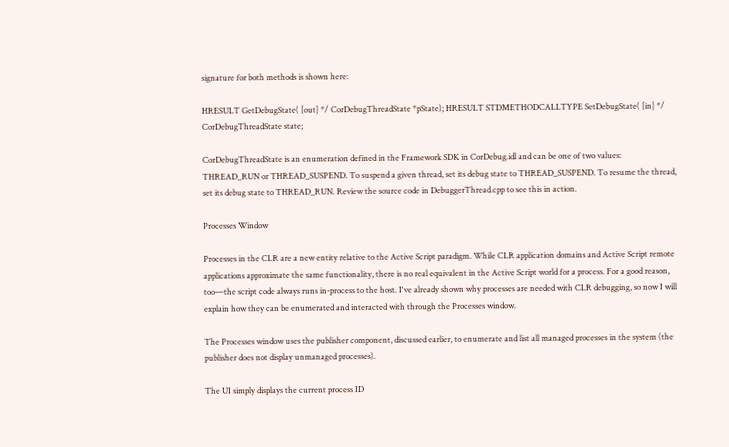signature for both methods is shown here:

HRESULT GetDebugState( [out] */ CorDebugThreadState *pState); HRESULT STDMETHODCALLTYPE SetDebugState( [in] */ CorDebugThreadState state;

CorDebugThreadState is an enumeration defined in the Framework SDK in CorDebug.idl and can be one of two values: THREAD_RUN or THREAD_SUSPEND. To suspend a given thread, set its debug state to THREAD_SUSPEND. To resume the thread, set its debug state to THREAD_RUN. Review the source code in DebuggerThread.cpp to see this in action.

Processes Window

Processes in the CLR are a new entity relative to the Active Script paradigm. While CLR application domains and Active Script remote applications approximate the same functionality, there is no real equivalent in the Active Script world for a process. For a good reason, too—the script code always runs in-process to the host. I've already shown why processes are needed with CLR debugging, so now I will explain how they can be enumerated and interacted with through the Processes window.

The Processes window uses the publisher component, discussed earlier, to enumerate and list all managed processes in the system (the publisher does not display unmanaged processes).

The UI simply displays the current process ID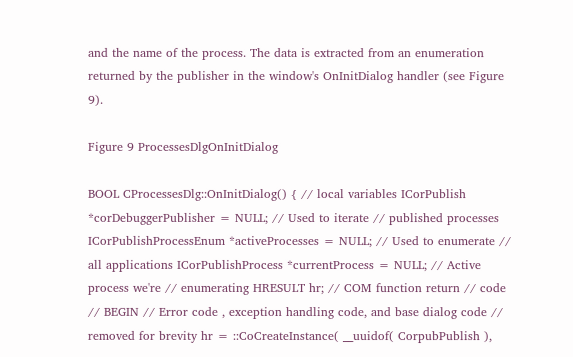and the name of the process. The data is extracted from an enumeration returned by the publisher in the window's OnInitDialog handler (see Figure 9).

Figure 9 ProcessesDlgOnInitDialog

BOOL CProcessesDlg::OnInitDialog() { // local variables ICorPublish *corDebuggerPublisher = NULL; // Used to iterate // published processes ICorPublishProcessEnum *activeProcesses = NULL; // Used to enumerate // all applications ICorPublishProcess *currentProcess = NULL; // Active process we're // enumerating HRESULT hr; // COM function return // code // BEGIN // Error code , exception handling code, and base dialog code // removed for brevity hr = ::CoCreateInstance( __uuidof( CorpubPublish ),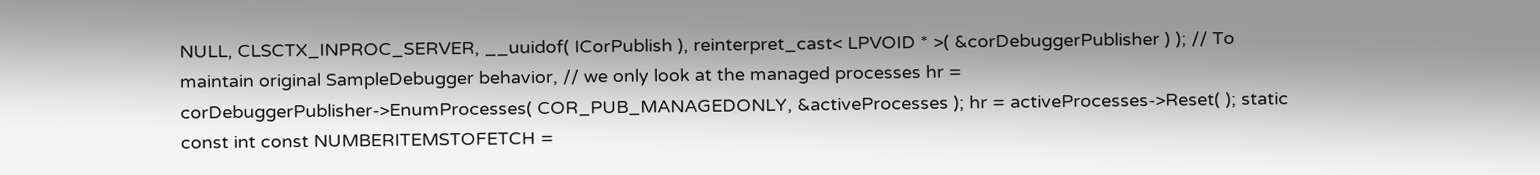NULL, CLSCTX_INPROC_SERVER, __uuidof( ICorPublish ), reinterpret_cast< LPVOID * >( &corDebuggerPublisher ) ); // To maintain original SampleDebugger behavior, // we only look at the managed processes hr = corDebuggerPublisher->EnumProcesses( COR_PUB_MANAGEDONLY, &activeProcesses ); hr = activeProcesses->Reset( ); static const int const NUMBERITEMSTOFETCH =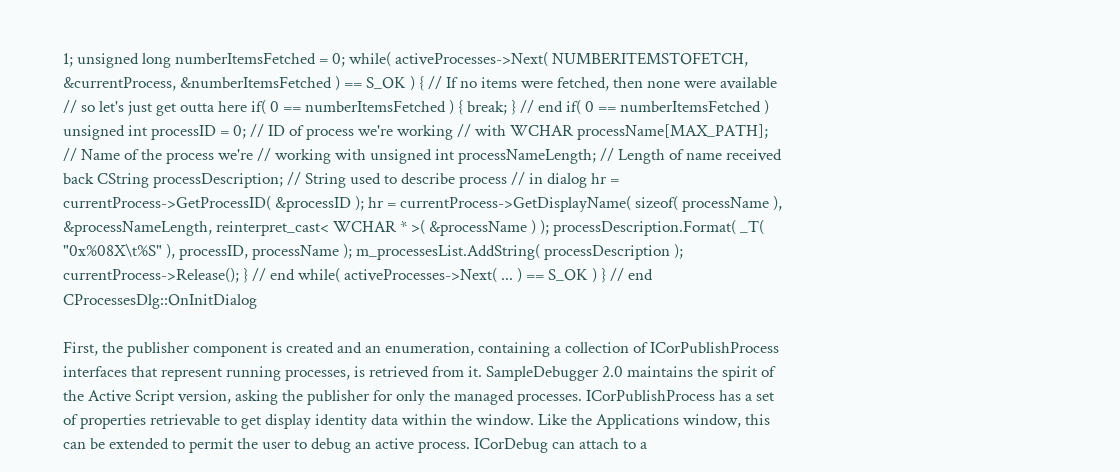1; unsigned long numberItemsFetched = 0; while( activeProcesses->Next( NUMBERITEMSTOFETCH, &currentProcess, &numberItemsFetched ) == S_OK ) { // If no items were fetched, then none were available // so let's just get outta here if( 0 == numberItemsFetched ) { break; } // end if( 0 == numberItemsFetched ) unsigned int processID = 0; // ID of process we're working // with WCHAR processName[MAX_PATH]; // Name of the process we're // working with unsigned int processNameLength; // Length of name received back CString processDescription; // String used to describe process // in dialog hr = currentProcess->GetProcessID( &processID ); hr = currentProcess->GetDisplayName( sizeof( processName ), &processNameLength, reinterpret_cast< WCHAR * >( &processName ) ); processDescription.Format( _T( "0x%08X\t%S" ), processID, processName ); m_processesList.AddString( processDescription ); currentProcess->Release(); } // end while( activeProcesses->Next( ... ) == S_OK ) } // end CProcessesDlg::OnInitDialog

First, the publisher component is created and an enumeration, containing a collection of ICorPublishProcess interfaces that represent running processes, is retrieved from it. SampleDebugger 2.0 maintains the spirit of the Active Script version, asking the publisher for only the managed processes. ICorPublishProcess has a set of properties retrievable to get display identity data within the window. Like the Applications window, this can be extended to permit the user to debug an active process. ICorDebug can attach to a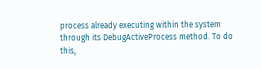process already executing within the system through its DebugActiveProcess method. To do this,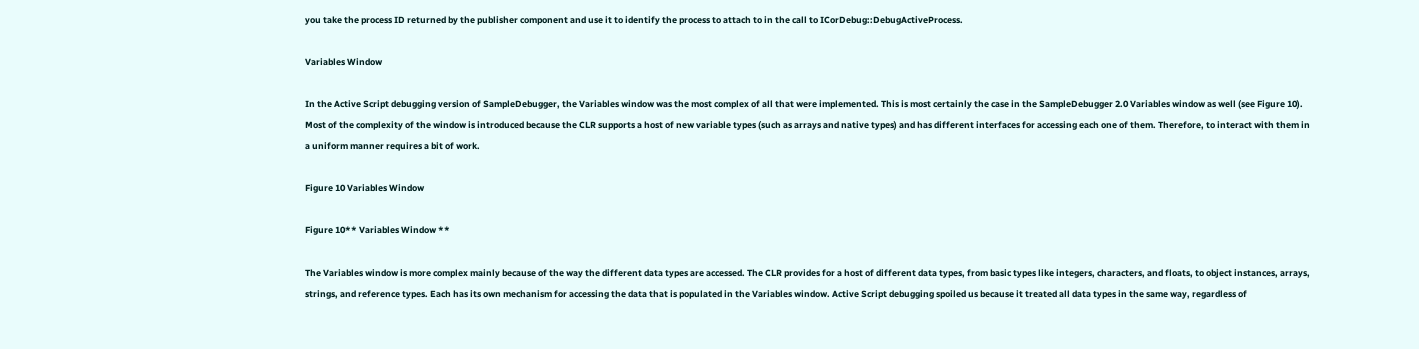you take the process ID returned by the publisher component and use it to identify the process to attach to in the call to ICorDebug::DebugActiveProcess.

Variables Window

In the Active Script debugging version of SampleDebugger, the Variables window was the most complex of all that were implemented. This is most certainly the case in the SampleDebugger 2.0 Variables window as well (see Figure 10). Most of the complexity of the window is introduced because the CLR supports a host of new variable types (such as arrays and native types) and has different interfaces for accessing each one of them. Therefore, to interact with them in a uniform manner requires a bit of work.

Figure 10 Variables Window

Figure 10** Variables Window **

The Variables window is more complex mainly because of the way the different data types are accessed. The CLR provides for a host of different data types, from basic types like integers, characters, and floats, to object instances, arrays, strings, and reference types. Each has its own mechanism for accessing the data that is populated in the Variables window. Active Script debugging spoiled us because it treated all data types in the same way, regardless of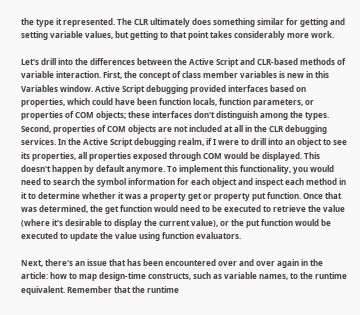the type it represented. The CLR ultimately does something similar for getting and setting variable values, but getting to that point takes considerably more work.

Let's drill into the differences between the Active Script and CLR-based methods of variable interaction. First, the concept of class member variables is new in this Variables window. Active Script debugging provided interfaces based on properties, which could have been function locals, function parameters, or properties of COM objects; these interfaces don't distinguish among the types. Second, properties of COM objects are not included at all in the CLR debugging services. In the Active Script debugging realm, if I were to drill into an object to see its properties, all properties exposed through COM would be displayed. This doesn't happen by default anymore. To implement this functionality, you would need to search the symbol information for each object and inspect each method in it to determine whether it was a property get or property put function. Once that was determined, the get function would need to be executed to retrieve the value (where it's desirable to display the current value), or the put function would be executed to update the value using function evaluators.

Next, there's an issue that has been encountered over and over again in the article: how to map design-time constructs, such as variable names, to the runtime equivalent. Remember that the runtime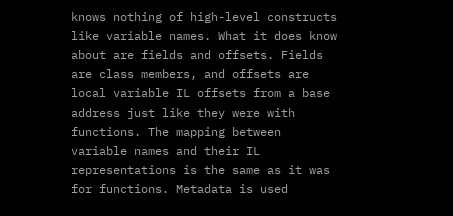knows nothing of high-level constructs like variable names. What it does know about are fields and offsets. Fields are class members, and offsets are local variable IL offsets from a base address just like they were with functions. The mapping between variable names and their IL representations is the same as it was for functions. Metadata is used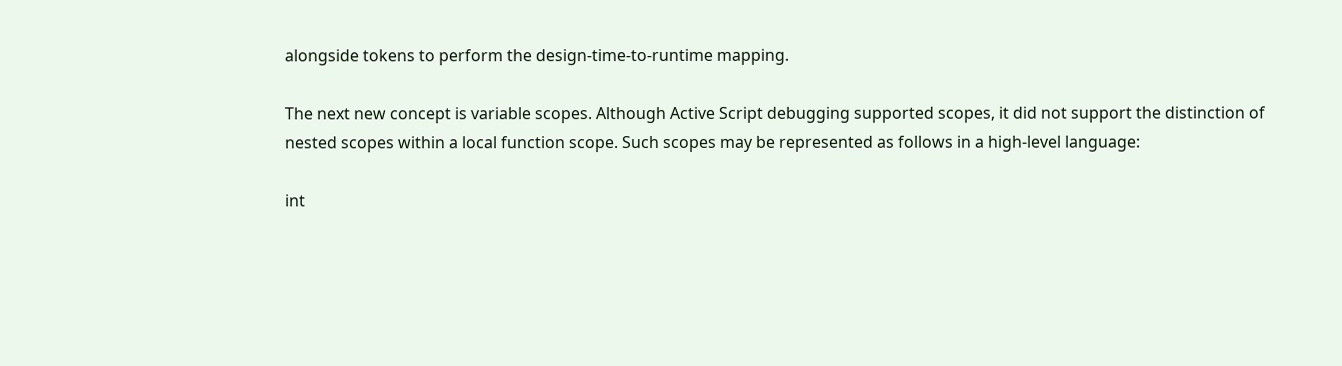alongside tokens to perform the design-time-to-runtime mapping.

The next new concept is variable scopes. Although Active Script debugging supported scopes, it did not support the distinction of nested scopes within a local function scope. Such scopes may be represented as follows in a high-level language:

int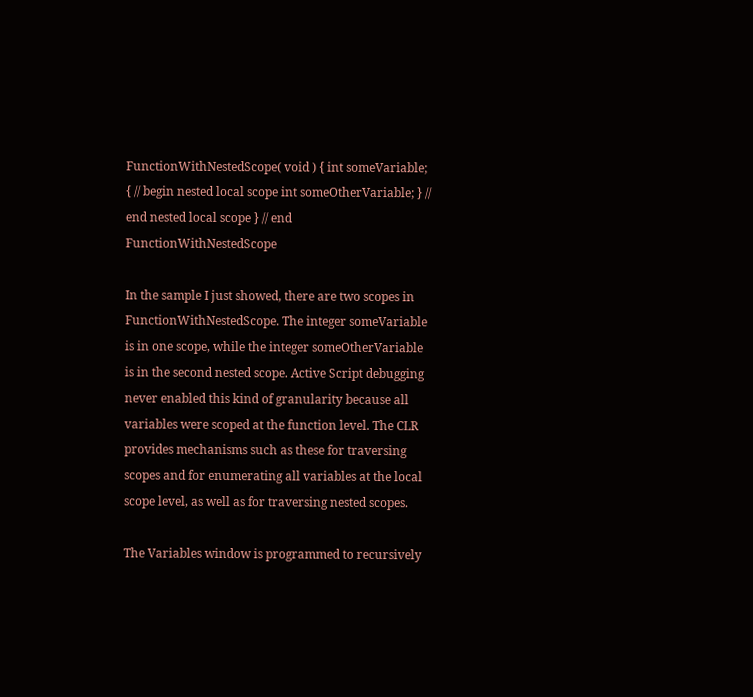FunctionWithNestedScope( void ) { int someVariable; { // begin nested local scope int someOtherVariable; } // end nested local scope } // end FunctionWithNestedScope

In the sample I just showed, there are two scopes in FunctionWithNestedScope. The integer someVariable is in one scope, while the integer someOtherVariable is in the second nested scope. Active Script debugging never enabled this kind of granularity because all variables were scoped at the function level. The CLR provides mechanisms such as these for traversing scopes and for enumerating all variables at the local scope level, as well as for traversing nested scopes.

The Variables window is programmed to recursively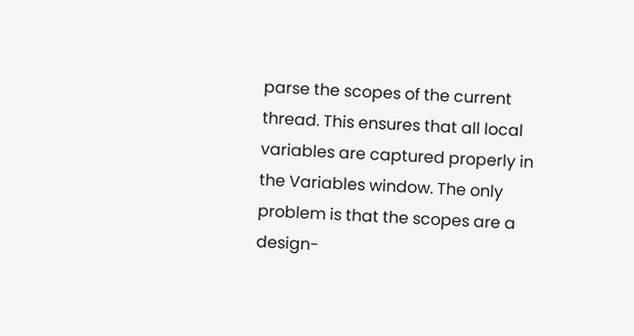parse the scopes of the current thread. This ensures that all local variables are captured properly in the Variables window. The only problem is that the scopes are a design-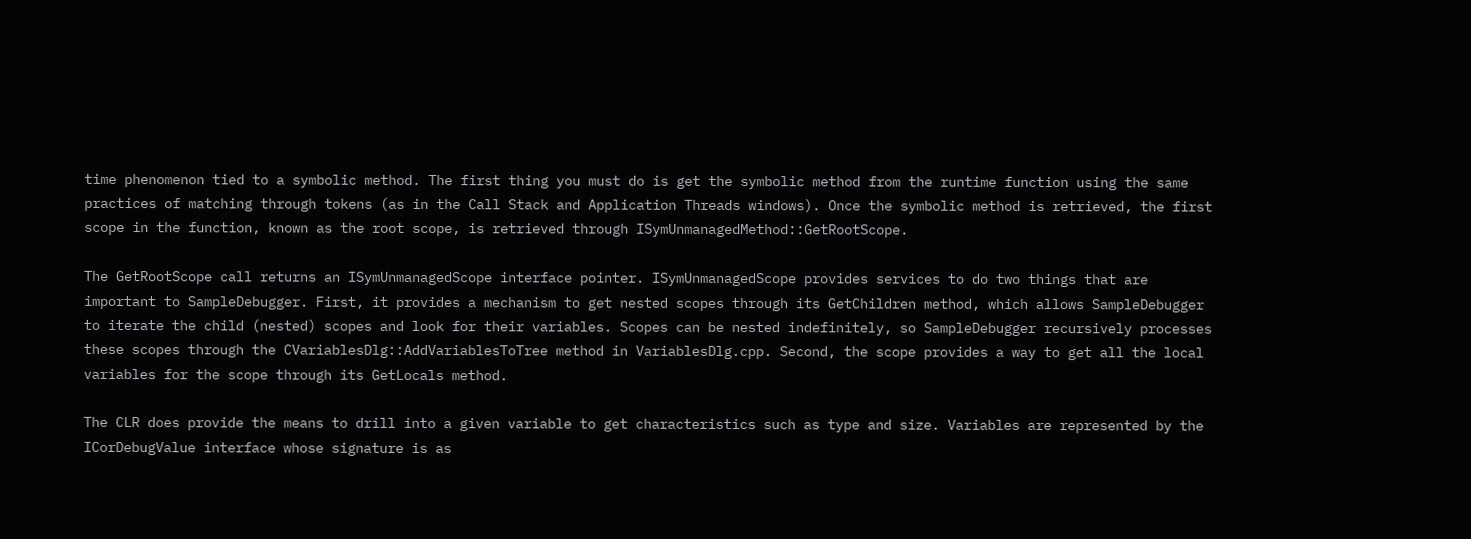time phenomenon tied to a symbolic method. The first thing you must do is get the symbolic method from the runtime function using the same practices of matching through tokens (as in the Call Stack and Application Threads windows). Once the symbolic method is retrieved, the first scope in the function, known as the root scope, is retrieved through ISymUnmanagedMethod::GetRootScope.

The GetRootScope call returns an ISymUnmanagedScope interface pointer. ISymUnmanagedScope provides services to do two things that are important to SampleDebugger. First, it provides a mechanism to get nested scopes through its GetChildren method, which allows SampleDebugger to iterate the child (nested) scopes and look for their variables. Scopes can be nested indefinitely, so SampleDebugger recursively processes these scopes through the CVariablesDlg::AddVariablesToTree method in VariablesDlg.cpp. Second, the scope provides a way to get all the local variables for the scope through its GetLocals method.

The CLR does provide the means to drill into a given variable to get characteristics such as type and size. Variables are represented by the ICorDebugValue interface whose signature is as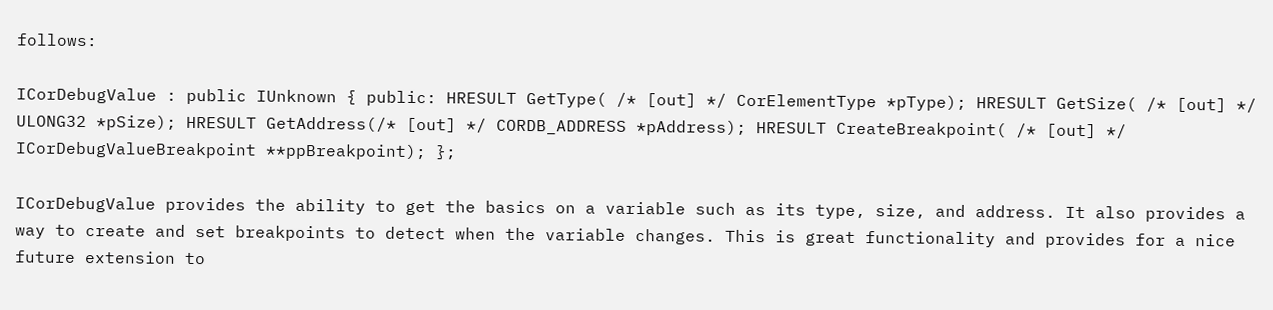follows:

ICorDebugValue : public IUnknown { public: HRESULT GetType( /* [out] */ CorElementType *pType); HRESULT GetSize( /* [out] */ ULONG32 *pSize); HRESULT GetAddress(/* [out] */ CORDB_ADDRESS *pAddress); HRESULT CreateBreakpoint( /* [out] */ ICorDebugValueBreakpoint **ppBreakpoint); };

ICorDebugValue provides the ability to get the basics on a variable such as its type, size, and address. It also provides a way to create and set breakpoints to detect when the variable changes. This is great functionality and provides for a nice future extension to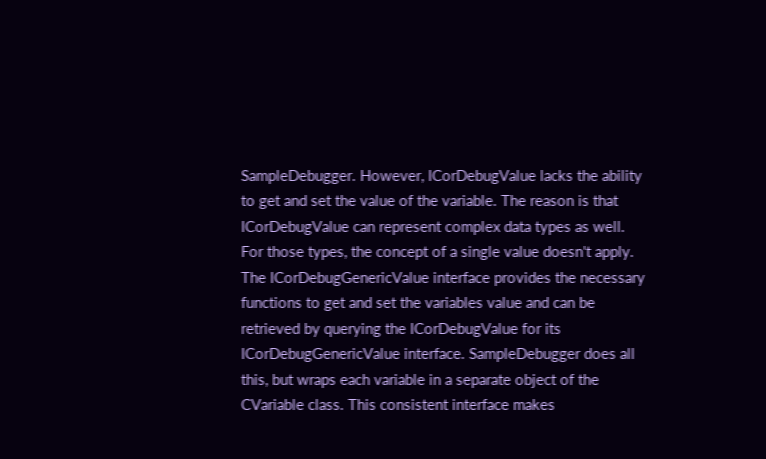SampleDebugger. However, ICorDebugValue lacks the ability to get and set the value of the variable. The reason is that ICorDebugValue can represent complex data types as well. For those types, the concept of a single value doesn't apply. The ICorDebugGenericValue interface provides the necessary functions to get and set the variables value and can be retrieved by querying the ICorDebugValue for its ICorDebugGenericValue interface. SampleDebugger does all this, but wraps each variable in a separate object of the CVariable class. This consistent interface makes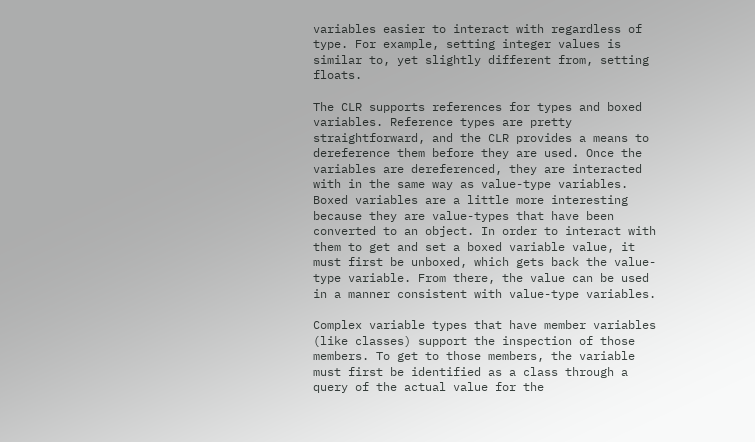variables easier to interact with regardless of type. For example, setting integer values is similar to, yet slightly different from, setting floats.

The CLR supports references for types and boxed variables. Reference types are pretty straightforward, and the CLR provides a means to dereference them before they are used. Once the variables are dereferenced, they are interacted with in the same way as value-type variables. Boxed variables are a little more interesting because they are value-types that have been converted to an object. In order to interact with them to get and set a boxed variable value, it must first be unboxed, which gets back the value-type variable. From there, the value can be used in a manner consistent with value-type variables.

Complex variable types that have member variables (like classes) support the inspection of those members. To get to those members, the variable must first be identified as a class through a query of the actual value for the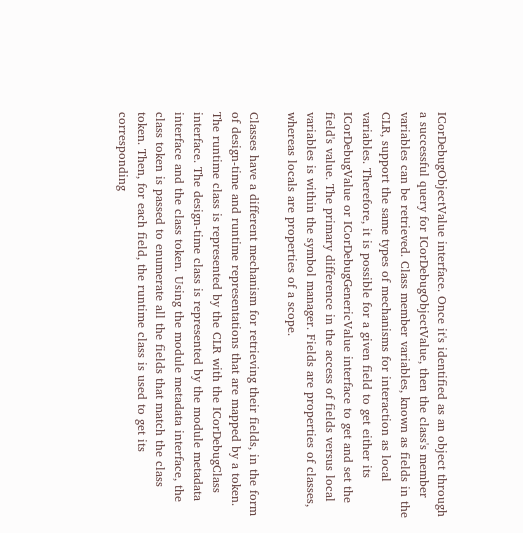ICorDebugObjectValue interface. Once it's identified as an object through a successful query for ICorDebugObjectValue, then the class's member variables can be retrieved. Class member variables, known as fields in the CLR, support the same types of mechanisms for interaction as local variables. Therefore, it is possible for a given field to get either its ICorDebugValue or ICorDebugGenericValue interface to get and set the field's value. The primary difference in the access of fields versus local variables is within the symbol manager. Fields are properties of classes, whereas locals are properties of a scope.

Classes have a different mechanism for retrieving their fields, in the form of design-time and runtime representations that are mapped by a token. The runtime class is represented by the CLR with the ICorDebugClass interface. The design-time class is represented by the module metadata interface and the class token. Using the module metadata interface, the class token is passed to enumerate all the fields that match the class token. Then, for each field, the runtime class is used to get its corresponding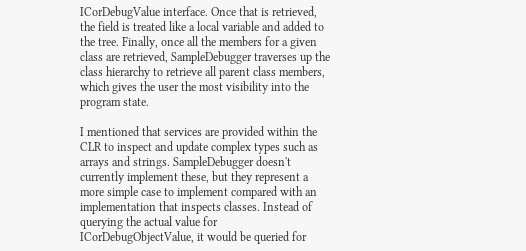ICorDebugValue interface. Once that is retrieved, the field is treated like a local variable and added to the tree. Finally, once all the members for a given class are retrieved, SampleDebugger traverses up the class hierarchy to retrieve all parent class members, which gives the user the most visibility into the program state.

I mentioned that services are provided within the CLR to inspect and update complex types such as arrays and strings. SampleDebugger doesn't currently implement these, but they represent a more simple case to implement compared with an implementation that inspects classes. Instead of querying the actual value for ICorDebugObjectValue, it would be queried for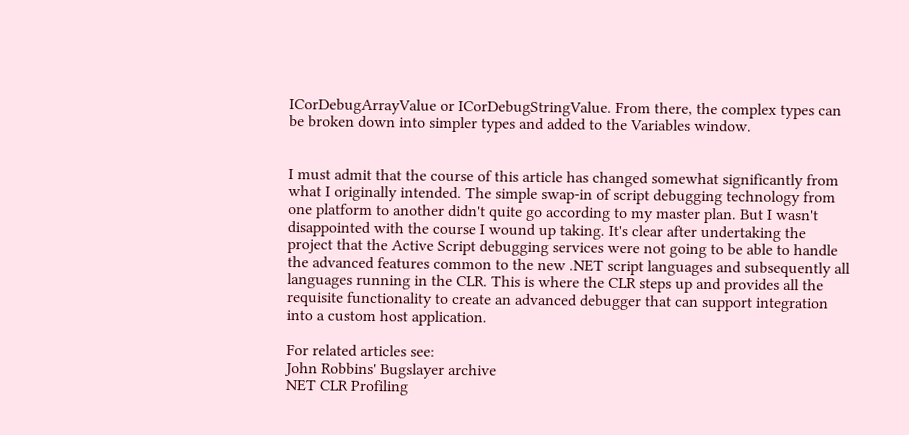ICorDebugArrayValue or ICorDebugStringValue. From there, the complex types can be broken down into simpler types and added to the Variables window.


I must admit that the course of this article has changed somewhat significantly from what I originally intended. The simple swap-in of script debugging technology from one platform to another didn't quite go according to my master plan. But I wasn't disappointed with the course I wound up taking. It's clear after undertaking the project that the Active Script debugging services were not going to be able to handle the advanced features common to the new .NET script languages and subsequently all languages running in the CLR. This is where the CLR steps up and provides all the requisite functionality to create an advanced debugger that can support integration into a custom host application.

For related articles see:
John Robbins' Bugslayer archive
NET CLR Profiling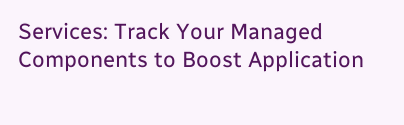Services: Track Your Managed Components to Boost Application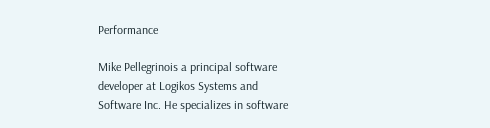Performance

Mike Pellegrinois a principal software developer at Logikos Systems and Software Inc. He specializes in software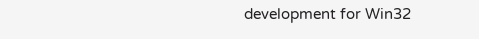development for Win32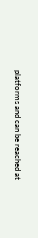platforms and can be reached at